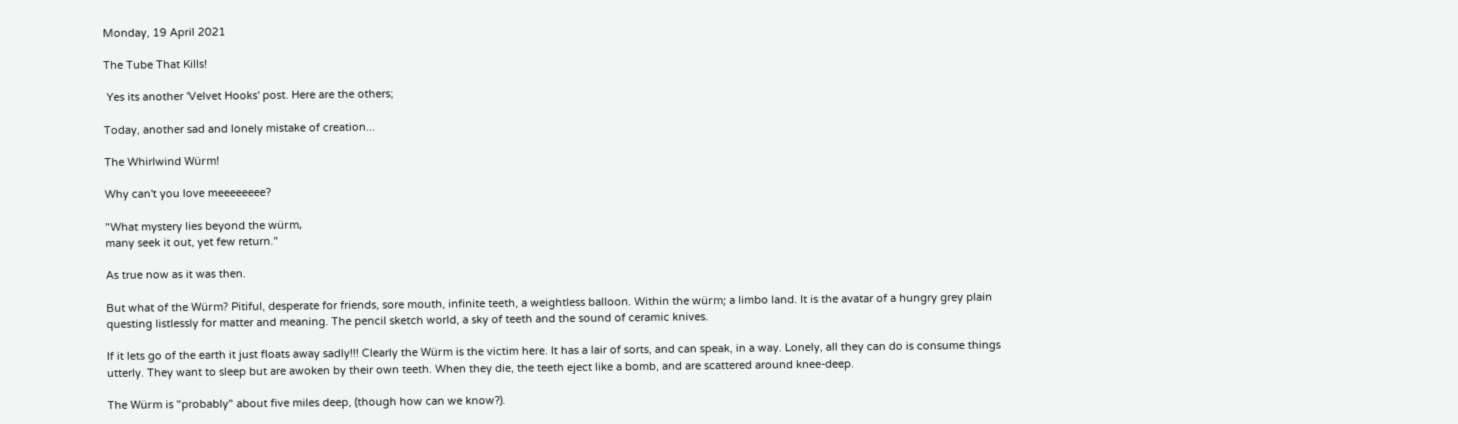Monday, 19 April 2021

The Tube That Kills!

 Yes its another 'Velvet Hooks' post. Here are the others;

Today, another sad and lonely mistake of creation...

The Whirlwind Würm!

Why can't you love meeeeeeee?

"What mystery lies beyond the würm,
many seek it out, yet few return."

As true now as it was then.

But what of the Würm? Pitiful, desperate for friends, sore mouth, infinite teeth, a weightless balloon. Within the würm; a limbo land. It is the avatar of a hungry grey plain questing listlessly for matter and meaning. The pencil sketch world, a sky of teeth and the sound of ceramic knives.

If it lets go of the earth it just floats away sadly!!! Clearly the Würm is the victim here. It has a lair of sorts, and can speak, in a way. Lonely, all they can do is consume things utterly. They want to sleep but are awoken by their own teeth. When they die, the teeth eject like a bomb, and are scattered around knee-deep.

The Würm is "probably" about five miles deep, (though how can we know?).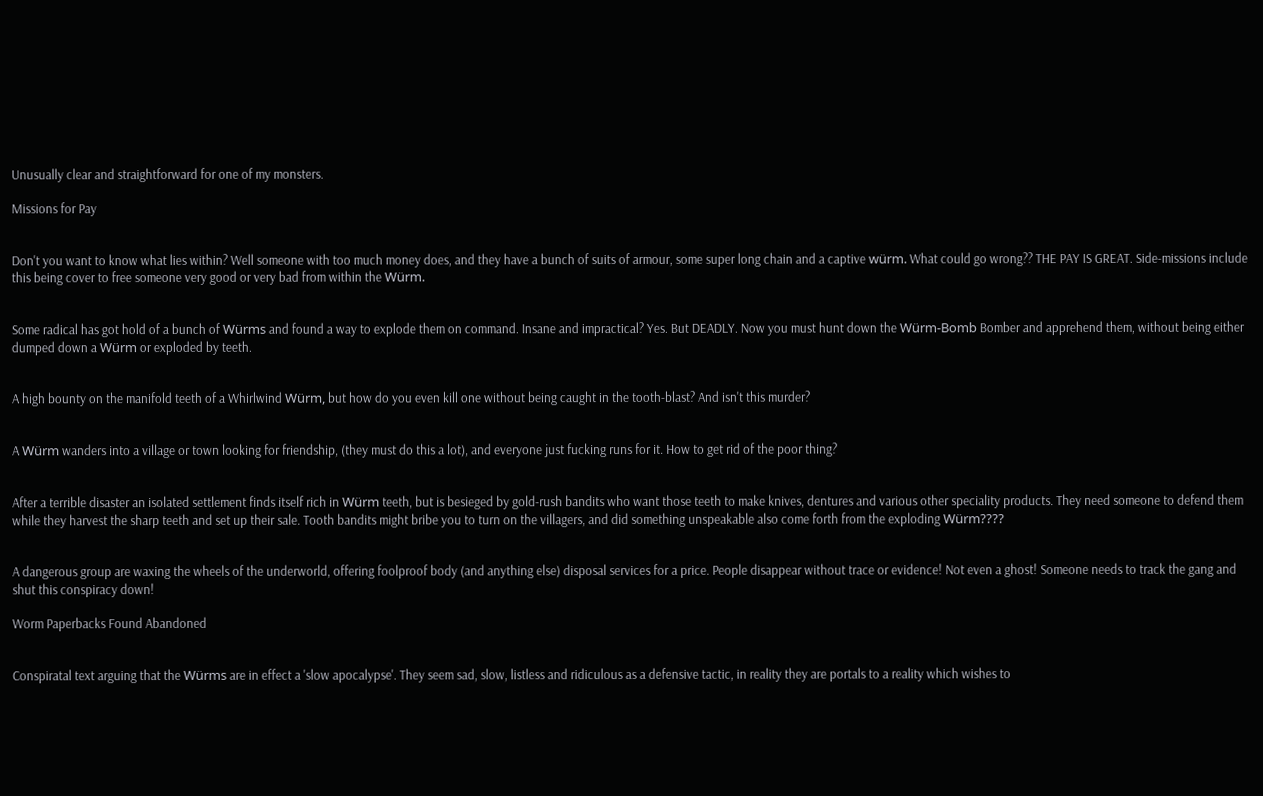Unusually clear and straightforward for one of my monsters.

Missions for Pay


Don't you want to know what lies within? Well someone with too much money does, and they have a bunch of suits of armour, some super long chain and a captive würm. What could go wrong?? THE PAY IS GREAT. Side-missions include this being cover to free someone very good or very bad from within the Würm.


Some radical has got hold of a bunch of Würms and found a way to explode them on command. Insane and impractical? Yes. But DEADLY. Now you must hunt down the Würm-Bomb Bomber and apprehend them, without being either dumped down a Würm or exploded by teeth.


A high bounty on the manifold teeth of a Whirlwind Würm, but how do you even kill one without being caught in the tooth-blast? And isn't this murder?


A Würm wanders into a village or town looking for friendship, (they must do this a lot), and everyone just fucking runs for it. How to get rid of the poor thing?


After a terrible disaster an isolated settlement finds itself rich in Würm teeth, but is besieged by gold-rush bandits who want those teeth to make knives, dentures and various other speciality products. They need someone to defend them while they harvest the sharp teeth and set up their sale. Tooth bandits might bribe you to turn on the villagers, and did something unspeakable also come forth from the exploding Würm????


A dangerous group are waxing the wheels of the underworld, offering foolproof body (and anything else) disposal services for a price. People disappear without trace or evidence! Not even a ghost! Someone needs to track the gang and shut this conspiracy down!

Worm Paperbacks Found Abandoned


Conspiratal text arguing that the Würms are in effect a 'slow apocalypse'. They seem sad, slow, listless and ridiculous as a defensive tactic, in reality they are portals to a reality which wishes to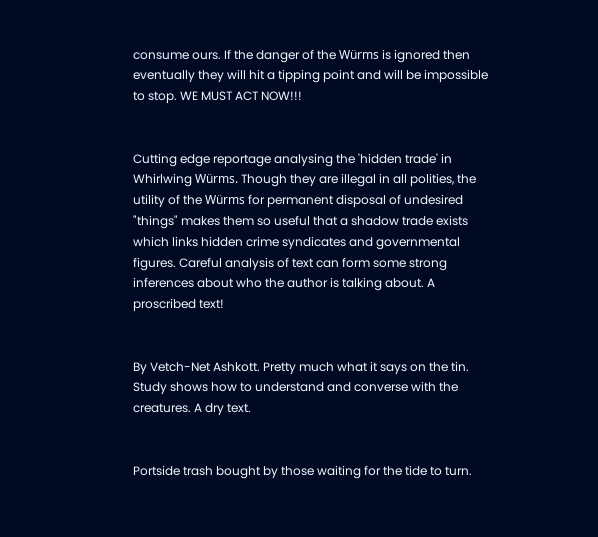consume ours. If the danger of the Würms is ignored then eventually they will hit a tipping point and will be impossible to stop. WE MUST ACT NOW!!!


Cutting edge reportage analysing the 'hidden trade' in Whirlwing Würms. Though they are illegal in all polities, the utility of the Würms for permanent disposal of undesired "things" makes them so useful that a shadow trade exists which links hidden crime syndicates and governmental figures. Careful analysis of text can form some strong inferences about who the author is talking about. A proscribed text!


By Vetch-Net Ashkott. Pretty much what it says on the tin. Study shows how to understand and converse with the creatures. A dry text.


Portside trash bought by those waiting for the tide to turn.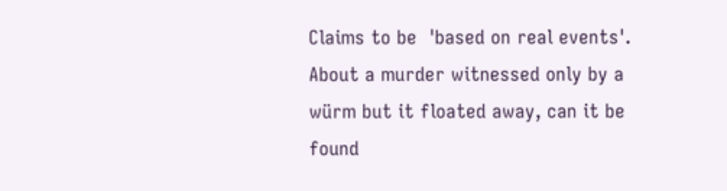Claims to be  'based on real events'. About a murder witnessed only by a würm but it floated away, can it be found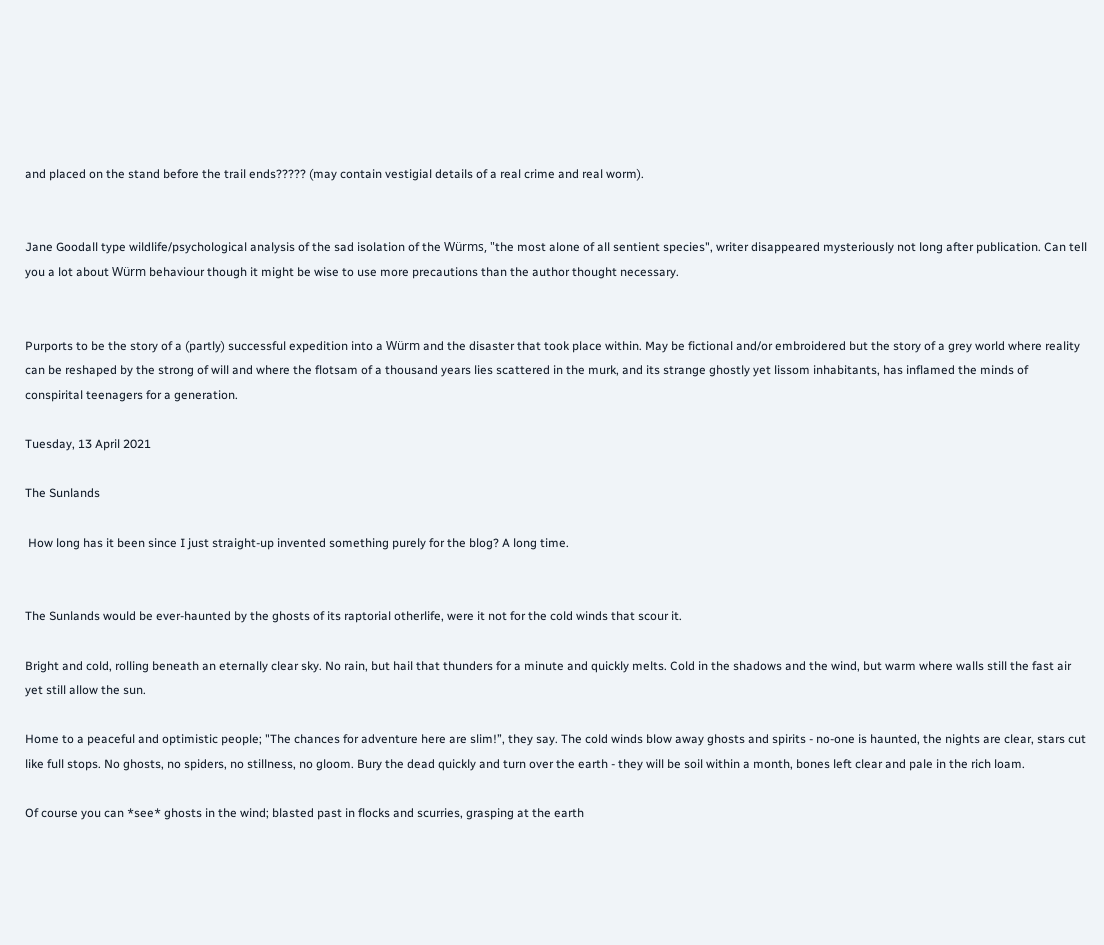and placed on the stand before the trail ends????? (may contain vestigial details of a real crime and real worm).


Jane Goodall type wildlife/psychological analysis of the sad isolation of the Würms, "the most alone of all sentient species", writer disappeared mysteriously not long after publication. Can tell you a lot about Würm behaviour though it might be wise to use more precautions than the author thought necessary.


Purports to be the story of a (partly) successful expedition into a Würm and the disaster that took place within. May be fictional and/or embroidered but the story of a grey world where reality can be reshaped by the strong of will and where the flotsam of a thousand years lies scattered in the murk, and its strange ghostly yet lissom inhabitants, has inflamed the minds of conspirital teenagers for a generation.

Tuesday, 13 April 2021

The Sunlands

 How long has it been since I just straight-up invented something purely for the blog? A long time.


The Sunlands would be ever-haunted by the ghosts of its raptorial otherlife, were it not for the cold winds that scour it.

Bright and cold, rolling beneath an eternally clear sky. No rain, but hail that thunders for a minute and quickly melts. Cold in the shadows and the wind, but warm where walls still the fast air yet still allow the sun.

Home to a peaceful and optimistic people; "The chances for adventure here are slim!”, they say. The cold winds blow away ghosts and spirits - no-one is haunted, the nights are clear, stars cut like full stops. No ghosts, no spiders, no stillness, no gloom. Bury the dead quickly and turn over the earth - they will be soil within a month, bones left clear and pale in the rich loam.

Of course you can *see* ghosts in the wind; blasted past in flocks and scurries, grasping at the earth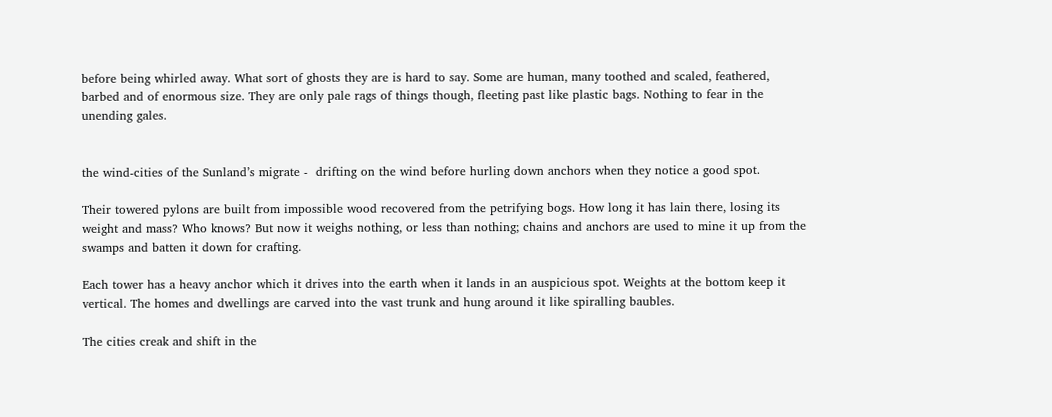before being whirled away. What sort of ghosts they are is hard to say. Some are human, many toothed and scaled, feathered, barbed and of enormous size. They are only pale rags of things though, fleeting past like plastic bags. Nothing to fear in the unending gales.


the wind-cities of the Sunland’s migrate -  drifting on the wind before hurling down anchors when they notice a good spot.

Their towered pylons are built from impossible wood recovered from the petrifying bogs. How long it has lain there, losing its weight and mass? Who knows? But now it weighs nothing, or less than nothing; chains and anchors are used to mine it up from the swamps and batten it down for crafting.

Each tower has a heavy anchor which it drives into the earth when it lands in an auspicious spot. Weights at the bottom keep it vertical. The homes and dwellings are carved into the vast trunk and hung around it like spiralling baubles.

The cities creak and shift in the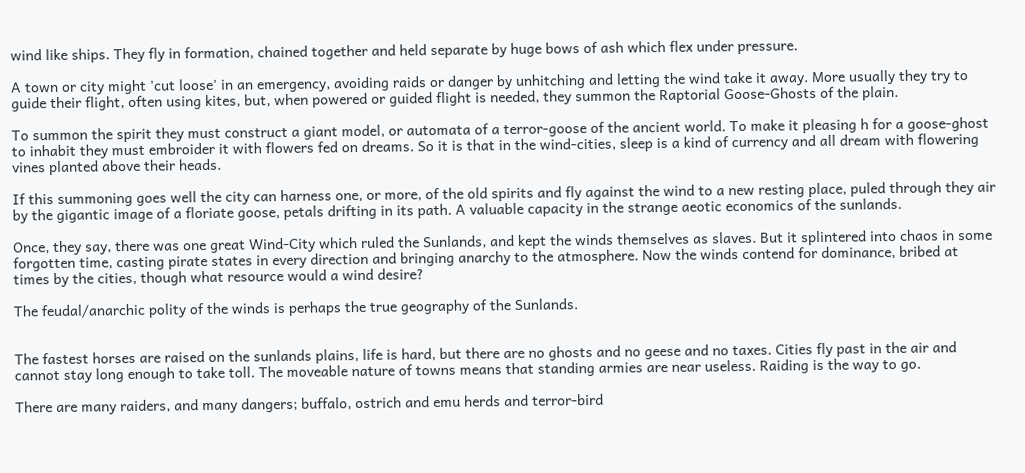wind like ships. They fly in formation, chained together and held separate by huge bows of ash which flex under pressure.

A town or city might 'cut loose' in an emergency, avoiding raids or danger by unhitching and letting the wind take it away. More usually they try to guide their flight, often using kites, but, when powered or guided flight is needed, they summon the Raptorial Goose-Ghosts of the plain.

To summon the spirit they must construct a giant model, or automata of a terror-goose of the ancient world. To make it pleasing h for a goose-ghost to inhabit they must embroider it with flowers fed on dreams. So it is that in the wind-cities, sleep is a kind of currency and all dream with flowering vines planted above their heads.

If this summoning goes well the city can harness one, or more, of the old spirits and fly against the wind to a new resting place, puled through they air by the gigantic image of a floriate goose, petals drifting in its path. A valuable capacity in the strange aeotic economics of the sunlands.

Once, they say, there was one great Wind-City which ruled the Sunlands, and kept the winds themselves as slaves. But it splintered into chaos in some forgotten time, casting pirate states in every direction and bringing anarchy to the atmosphere. Now the winds contend for dominance, bribed at times by the cities, though what resource would a wind desire?

The feudal/anarchic polity of the winds is perhaps the true geography of the Sunlands.


The fastest horses are raised on the sunlands plains, life is hard, but there are no ghosts and no geese and no taxes. Cities fly past in the air and cannot stay long enough to take toll. The moveable nature of towns means that standing armies are near useless. Raiding is the way to go.

There are many raiders, and many dangers; buffalo, ostrich and emu herds and terror-bird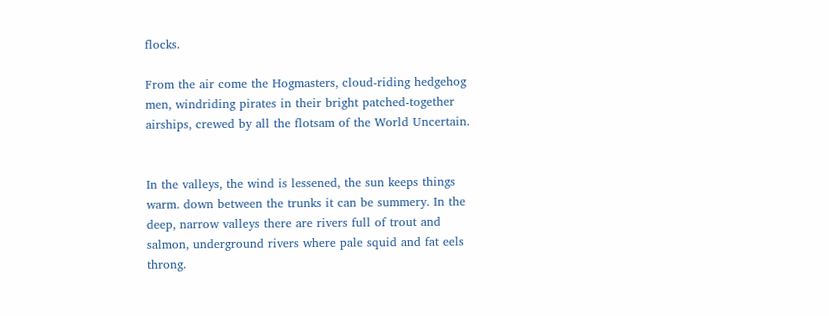flocks.

From the air come the Hogmasters, cloud-riding hedgehog men, windriding pirates in their bright patched-together airships, crewed by all the flotsam of the World Uncertain.


In the valleys, the wind is lessened, the sun keeps things warm. down between the trunks it can be summery. In the deep, narrow valleys there are rivers full of trout and salmon, underground rivers where pale squid and fat eels throng.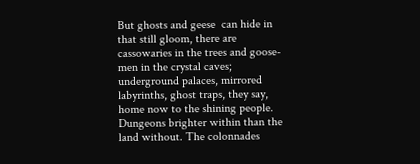But ghosts and geese  can hide in that still gloom, there are cassowaries in the trees and goose-men in the crystal caves; underground palaces, mirrored labyrinths, ghost traps, they say, home now to the shining people. Dungeons brighter within than the land without. The colonnades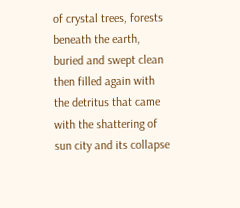of crystal trees, forests beneath the earth, buried and swept clean then filled again with the detritus that came with the shattering of sun city and its collapse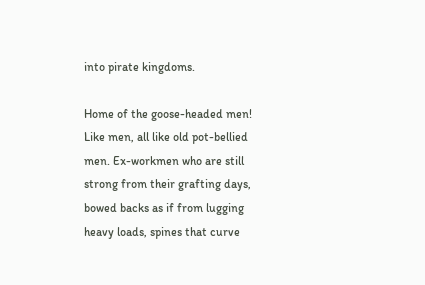into pirate kingdoms.

Home of the goose-headed men! Like men, all like old pot-bellied men. Ex-workmen who are still strong from their grafting days, bowed backs as if from lugging heavy loads, spines that curve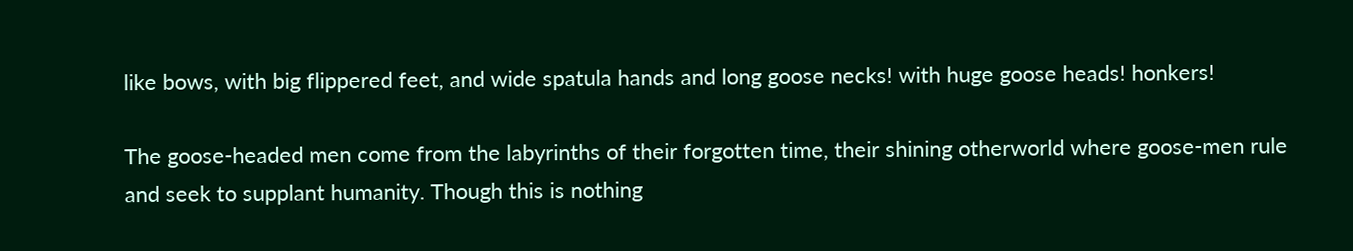like bows, with big flippered feet, and wide spatula hands and long goose necks! with huge goose heads! honkers!

The goose-headed men come from the labyrinths of their forgotten time, their shining otherworld where goose-men rule and seek to supplant humanity. Though this is nothing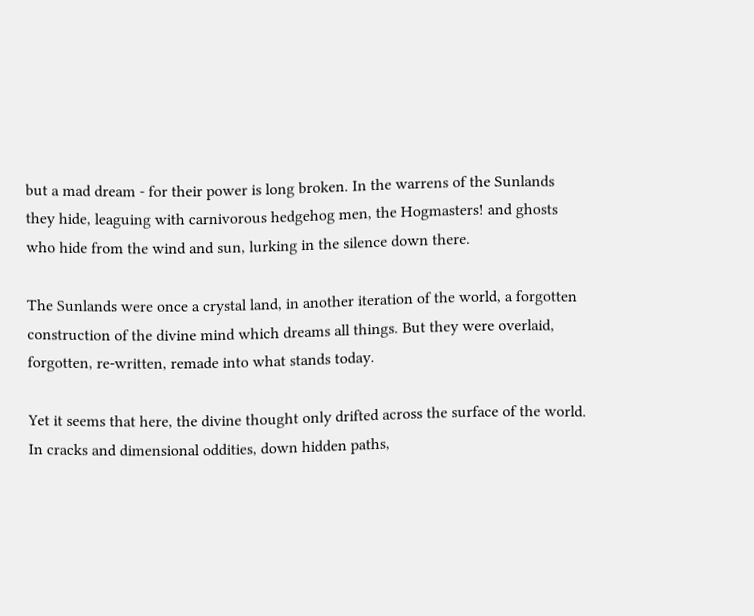but a mad dream - for their power is long broken. In the warrens of the Sunlands they hide, leaguing with carnivorous hedgehog men, the Hogmasters! and ghosts who hide from the wind and sun, lurking in the silence down there.

The Sunlands were once a crystal land, in another iteration of the world, a forgotten construction of the divine mind which dreams all things. But they were overlaid, forgotten, re-written, remade into what stands today.

Yet it seems that here, the divine thought only drifted across the surface of the world. In cracks and dimensional oddities, down hidden paths,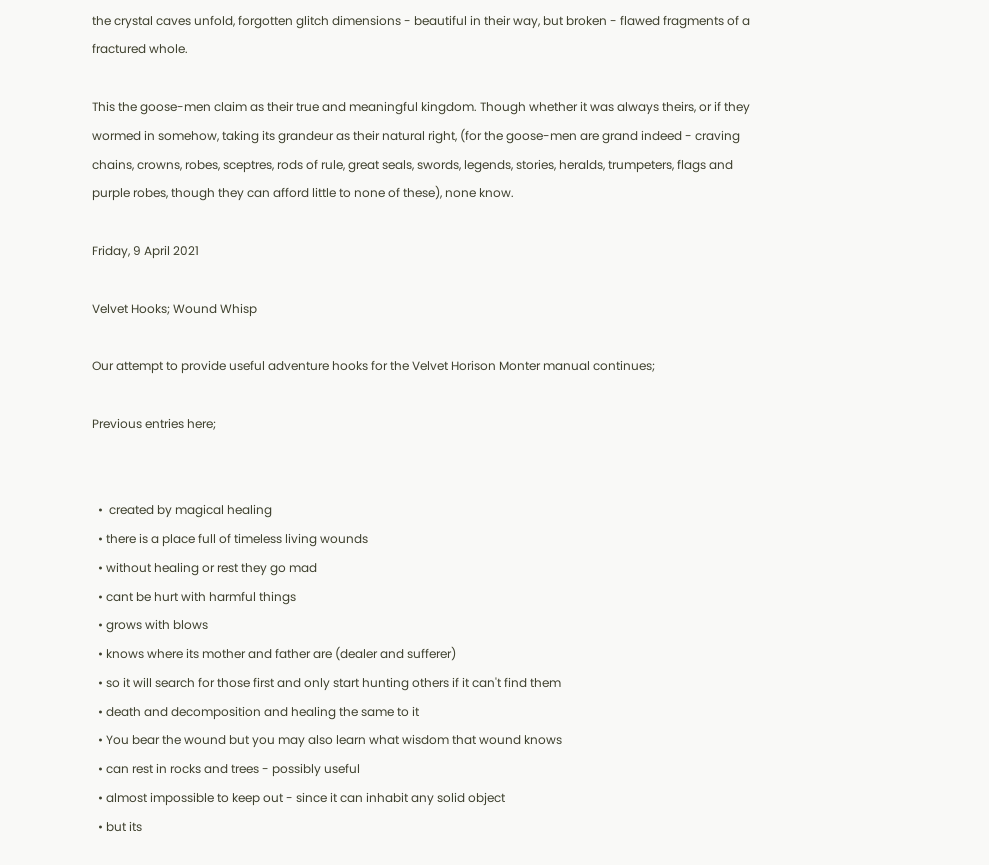the crystal caves unfold, forgotten glitch dimensions - beautiful in their way, but broken - flawed fragments of a fractured whole.

This the goose-men claim as their true and meaningful kingdom. Though whether it was always theirs, or if they wormed in somehow, taking its grandeur as their natural right, (for the goose-men are grand indeed - craving chains, crowns, robes, sceptres, rods of rule, great seals, swords, legends, stories, heralds, trumpeters, flags and purple robes, though they can afford little to none of these), none know.

Friday, 9 April 2021

Velvet Hooks; Wound Whisp

Our attempt to provide useful adventure hooks for the Velvet Horison Monter manual continues;

Previous entries here;


  •  created by magical healing
  • there is a place full of timeless living wounds
  • without healing or rest they go mad
  • cant be hurt with harmful things
  • grows with blows
  • knows where its mother and father are (dealer and sufferer)
  • so it will search for those first and only start hunting others if it can't find them
  • death and decomposition and healing the same to it
  • You bear the wound but you may also learn what wisdom that wound knows
  • can rest in rocks and trees - possibly useful
  • almost impossible to keep out - since it can inhabit any solid object
  • but its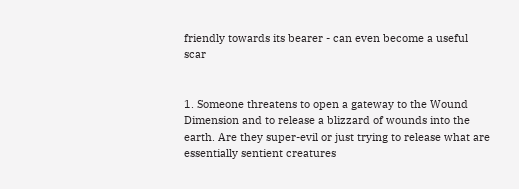friendly towards its bearer - can even become a useful scar


1. Someone threatens to open a gateway to the Wound Dimension and to release a blizzard of wounds into the earth. Are they super-evil or just trying to release what are essentially sentient creatures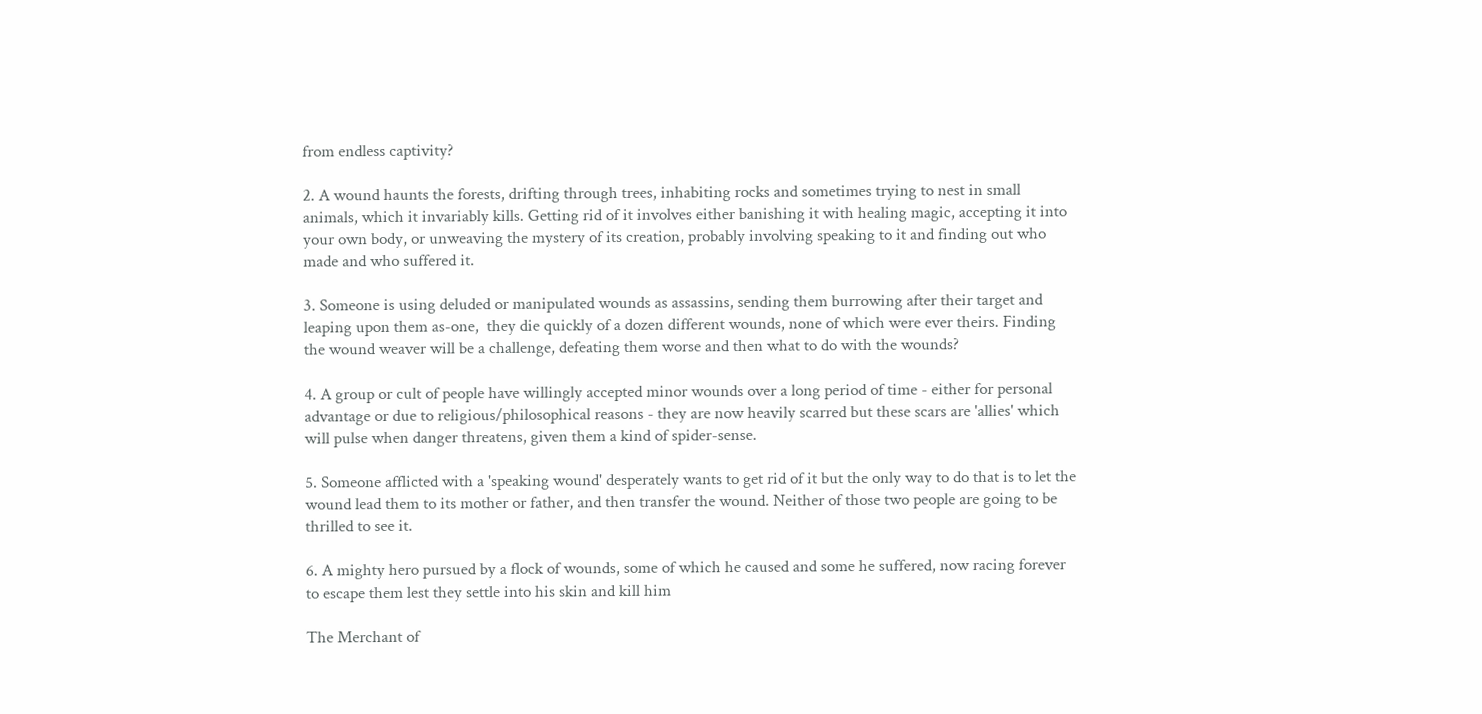from endless captivity?

2. A wound haunts the forests, drifting through trees, inhabiting rocks and sometimes trying to nest in small animals, which it invariably kills. Getting rid of it involves either banishing it with healing magic, accepting it into your own body, or unweaving the mystery of its creation, probably involving speaking to it and finding out who made and who suffered it.

3. Someone is using deluded or manipulated wounds as assassins, sending them burrowing after their target and leaping upon them as-one,  they die quickly of a dozen different wounds, none of which were ever theirs. Finding the wound weaver will be a challenge, defeating them worse and then what to do with the wounds?

4. A group or cult of people have willingly accepted minor wounds over a long period of time - either for personal advantage or due to religious/philosophical reasons - they are now heavily scarred but these scars are 'allies' which will pulse when danger threatens, given them a kind of spider-sense.

5. Someone afflicted with a 'speaking wound' desperately wants to get rid of it but the only way to do that is to let the wound lead them to its mother or father, and then transfer the wound. Neither of those two people are going to be thrilled to see it.

6. A mighty hero pursued by a flock of wounds, some of which he caused and some he suffered, now racing forever to escape them lest they settle into his skin and kill him

The Merchant of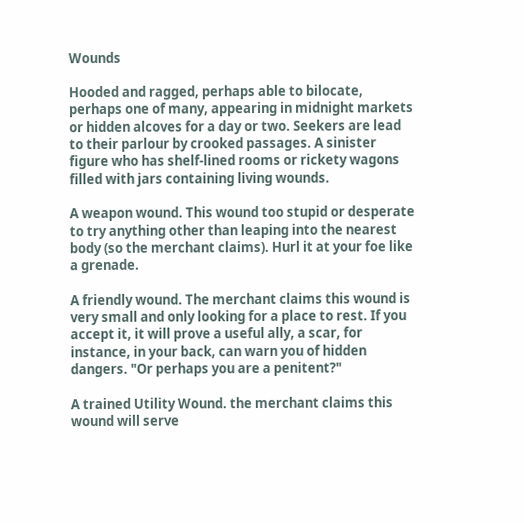Wounds

Hooded and ragged, perhaps able to bilocate, perhaps one of many, appearing in midnight markets or hidden alcoves for a day or two. Seekers are lead to their parlour by crooked passages. A sinister figure who has shelf-lined rooms or rickety wagons filled with jars containing living wounds.

A weapon wound. This wound too stupid or desperate to try anything other than leaping into the nearest body (so the merchant claims). Hurl it at your foe like a grenade.

A friendly wound. The merchant claims this wound is very small and only looking for a place to rest. If you accept it, it will prove a useful ally, a scar, for instance, in your back, can warn you of hidden dangers. "Or perhaps you are a penitent?"

A trained Utility Wound. the merchant claims this wound will serve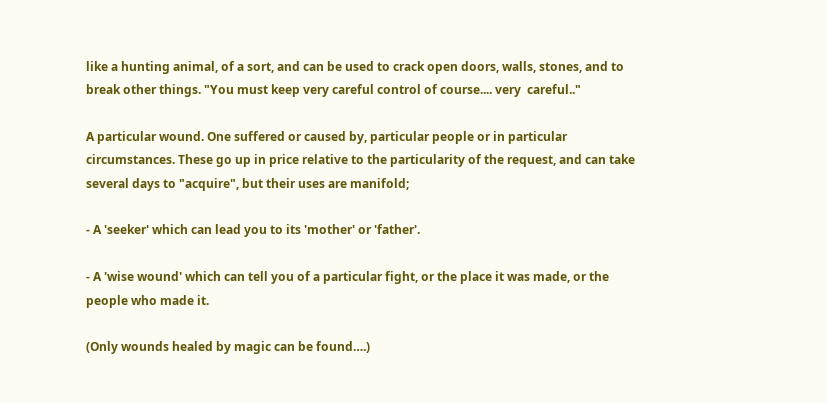like a hunting animal, of a sort, and can be used to crack open doors, walls, stones, and to break other things. "You must keep very careful control of course.... very  careful.."

A particular wound. One suffered or caused by, particular people or in particular circumstances. These go up in price relative to the particularity of the request, and can take several days to "acquire", but their uses are manifold;

- A 'seeker' which can lead you to its 'mother' or 'father'.

- A 'wise wound' which can tell you of a particular fight, or the place it was made, or the people who made it.

(Only wounds healed by magic can be found….)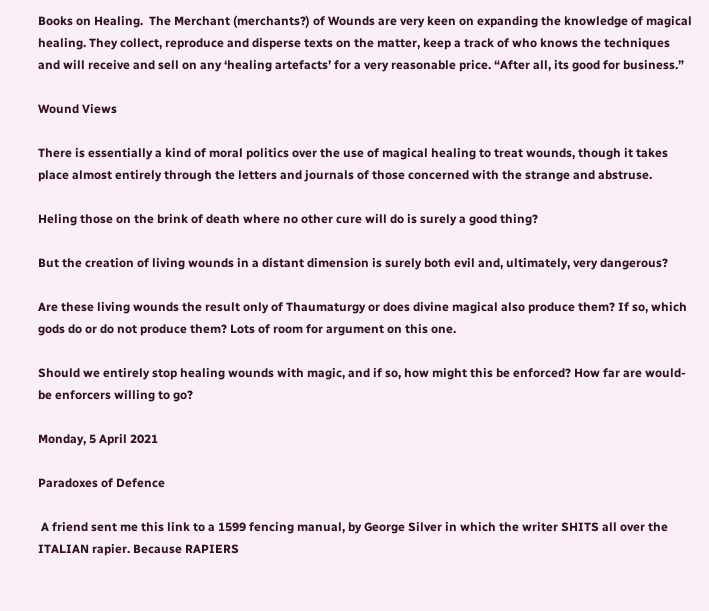Books on Healing.  The Merchant (merchants?) of Wounds are very keen on expanding the knowledge of magical healing. They collect, reproduce and disperse texts on the matter, keep a track of who knows the techniques and will receive and sell on any ‘healing artefacts’ for a very reasonable price. “After all, its good for business.”

Wound Views

There is essentially a kind of moral politics over the use of magical healing to treat wounds, though it takes place almost entirely through the letters and journals of those concerned with the strange and abstruse.

Heling those on the brink of death where no other cure will do is surely a good thing?

But the creation of living wounds in a distant dimension is surely both evil and, ultimately, very dangerous?

Are these living wounds the result only of Thaumaturgy or does divine magical also produce them? If so, which gods do or do not produce them? Lots of room for argument on this one.

Should we entirely stop healing wounds with magic, and if so, how might this be enforced? How far are would-be enforcers willing to go?

Monday, 5 April 2021

Paradoxes of Defence

 A friend sent me this link to a 1599 fencing manual, by George Silver in which the writer SHITS all over the ITALIAN rapier. Because RAPIERS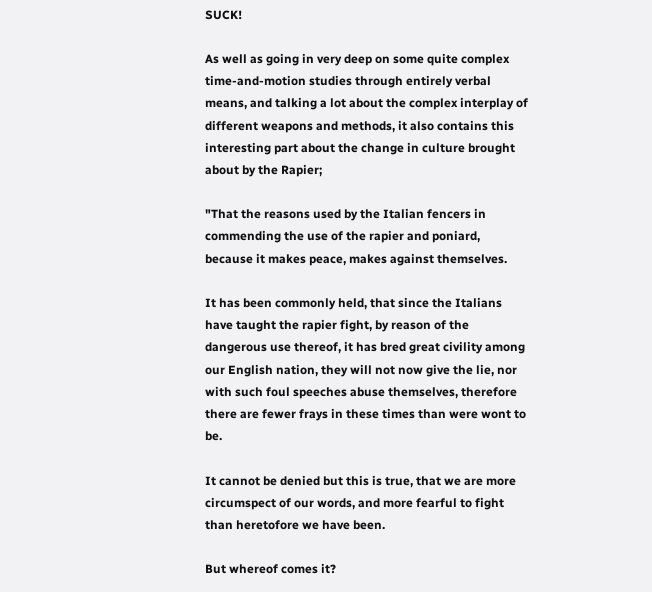SUCK!

As well as going in very deep on some quite complex time-and-motion studies through entirely verbal means, and talking a lot about the complex interplay of different weapons and methods, it also contains this interesting part about the change in culture brought about by the Rapier;

"That the reasons used by the Italian fencers in commending the use of the rapier and poniard, because it makes peace, makes against themselves.

It has been commonly held, that since the Italians have taught the rapier fight, by reason of the dangerous use thereof, it has bred great civility among our English nation, they will not now give the lie, nor with such foul speeches abuse themselves, therefore there are fewer frays in these times than were wont to be.

It cannot be denied but this is true, that we are more circumspect of our words, and more fearful to fight than heretofore we have been.

But whereof comes it?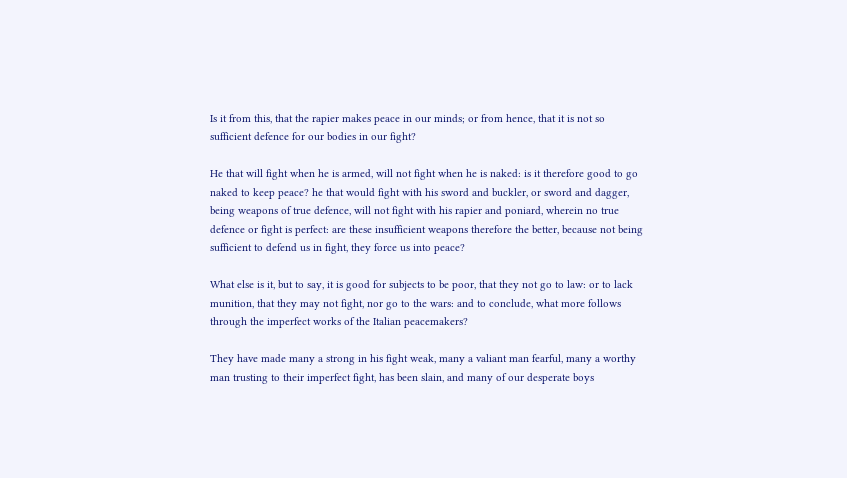Is it from this, that the rapier makes peace in our minds; or from hence, that it is not so sufficient defence for our bodies in our fight?

He that will fight when he is armed, will not fight when he is naked: is it therefore good to go naked to keep peace? he that would fight with his sword and buckler, or sword and dagger, being weapons of true defence, will not fight with his rapier and poniard, wherein no true defence or fight is perfect: are these insufficient weapons therefore the better, because not being sufficient to defend us in fight, they force us into peace?

What else is it, but to say, it is good for subjects to be poor, that they not go to law: or to lack munition, that they may not fight, nor go to the wars: and to conclude, what more follows through the imperfect works of the Italian peacemakers?

They have made many a strong in his fight weak, many a valiant man fearful, many a worthy man trusting to their imperfect fight, has been slain, and many of our desperate boys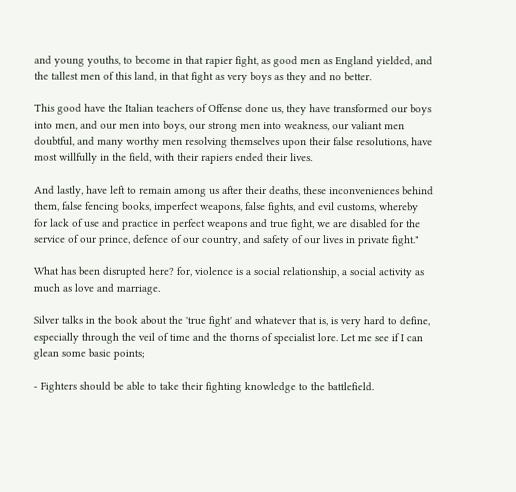and young youths, to become in that rapier fight, as good men as England yielded, and the tallest men of this land, in that fight as very boys as they and no better.

This good have the Italian teachers of Offense done us, they have transformed our boys into men, and our men into boys, our strong men into weakness, our valiant men doubtful, and many worthy men resolving themselves upon their false resolutions, have most willfully in the field, with their rapiers ended their lives.

And lastly, have left to remain among us after their deaths, these inconveniences behind them, false fencing books, imperfect weapons, false fights, and evil customs, whereby for lack of use and practice in perfect weapons and true fight, we are disabled for the service of our prince, defence of our country, and safety of our lives in private fight."

What has been disrupted here? for, violence is a social relationship, a social activity as much as love and marriage.

Silver talks in the book about the 'true fight' and whatever that is, is very hard to define, especially through the veil of time and the thorns of specialist lore. Let me see if I can glean some basic points;

- Fighters should be able to take their fighting knowledge to the battlefield.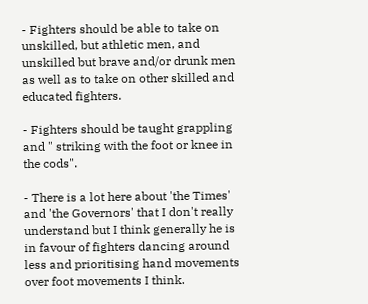- Fighters should be able to take on unskilled, but athletic men, and unskilled but brave and/or drunk men as well as to take on other skilled and educated fighters.

- Fighters should be taught grappling and " striking with the foot or knee in the cods".

- There is a lot here about 'the Times' and 'the Governors' that I don't really understand but I think generally he is in favour of fighters dancing around less and prioritising hand movements over foot movements I think.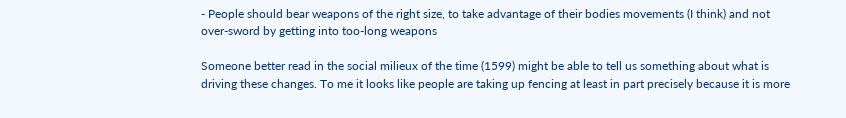- People should bear weapons of the right size, to take advantage of their bodies movements (I think) and not over-sword by getting into too-long weapons

Someone better read in the social milieux of the time (1599) might be able to tell us something about what is driving these changes. To me it looks like people are taking up fencing at least in part precisely because it is more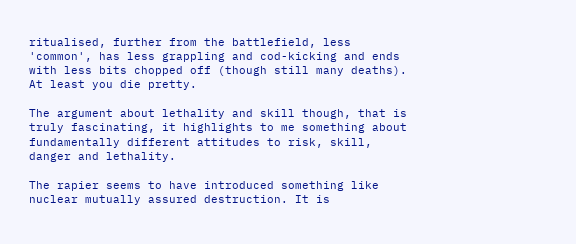ritualised, further from the battlefield, less 'common', has less grappling and cod-kicking and ends with less bits chopped off (though still many deaths). At least you die pretty.

The argument about lethality and skill though, that is truly fascinating, it highlights to me something about fundamentally different attitudes to risk, skill, danger and lethality.

The rapier seems to have introduced something like nuclear mutually assured destruction. It is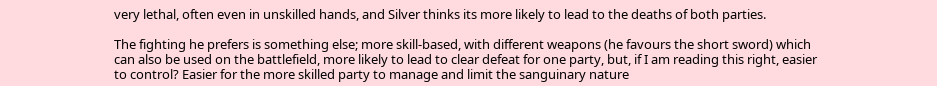very lethal, often even in unskilled hands, and Silver thinks its more likely to lead to the deaths of both parties.

The fighting he prefers is something else; more skill-based, with different weapons (he favours the short sword) which can also be used on the battlefield, more likely to lead to clear defeat for one party, but, if I am reading this right, easier to control? Easier for the more skilled party to manage and limit the sanguinary nature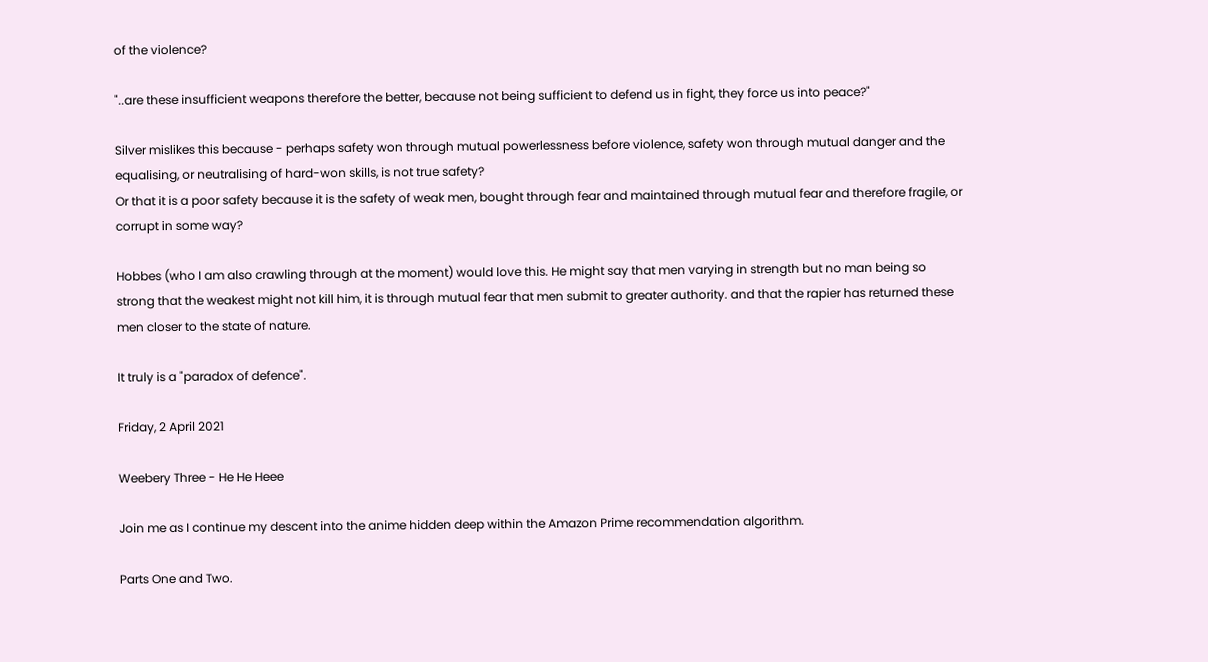of the violence?

"..are these insufficient weapons therefore the better, because not being sufficient to defend us in fight, they force us into peace?"

Silver mislikes this because - perhaps safety won through mutual powerlessness before violence, safety won through mutual danger and the equalising, or neutralising of hard-won skills, is not true safety?
Or that it is a poor safety because it is the safety of weak men, bought through fear and maintained through mutual fear and therefore fragile, or corrupt in some way?

Hobbes (who I am also crawling through at the moment) would love this. He might say that men varying in strength but no man being so strong that the weakest might not kill him, it is through mutual fear that men submit to greater authority. and that the rapier has returned these men closer to the state of nature.

It truly is a "paradox of defence".

Friday, 2 April 2021

Weebery Three - He He Heee

Join me as I continue my descent into the anime hidden deep within the Amazon Prime recommendation algorithm.

Parts One and Two.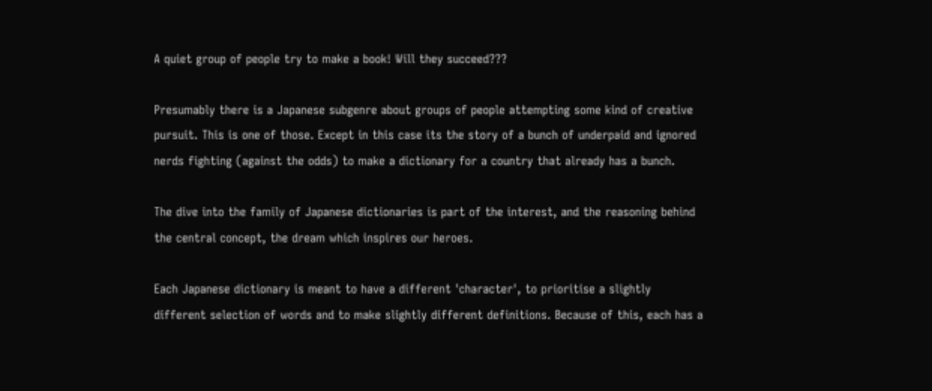A quiet group of people try to make a book! Will they succeed???

Presumably there is a Japanese subgenre about groups of people attempting some kind of creative pursuit. This is one of those. Except in this case its the story of a bunch of underpaid and ignored nerds fighting (against the odds) to make a dictionary for a country that already has a bunch.

The dive into the family of Japanese dictionaries is part of the interest, and the reasoning behind the central concept, the dream which inspires our heroes.

Each Japanese dictionary is meant to have a different 'character', to prioritise a slightly different selection of words and to make slightly different definitions. Because of this, each has a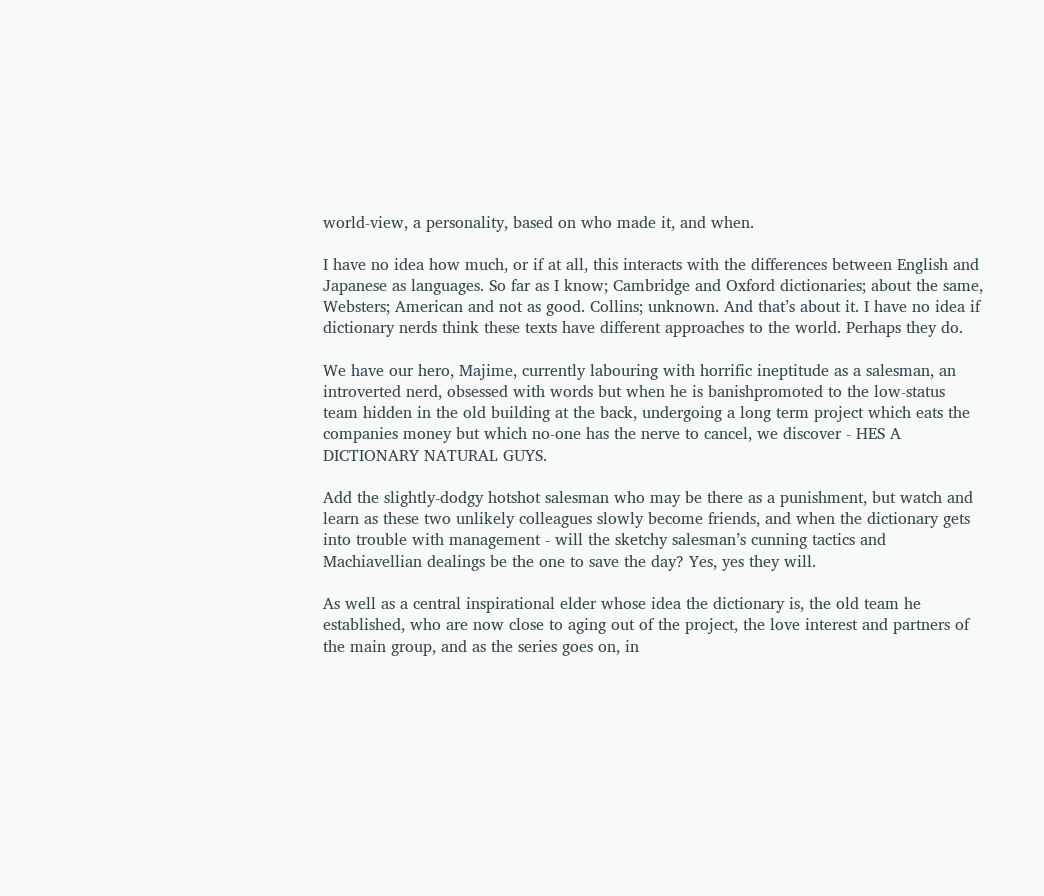world-view, a personality, based on who made it, and when.

I have no idea how much, or if at all, this interacts with the differences between English and Japanese as languages. So far as I know; Cambridge and Oxford dictionaries; about the same, Websters; American and not as good. Collins; unknown. And that’s about it. I have no idea if dictionary nerds think these texts have different approaches to the world. Perhaps they do.

We have our hero, Majime, currently labouring with horrific ineptitude as a salesman, an introverted nerd, obsessed with words but when he is banishpromoted to the low-status team hidden in the old building at the back, undergoing a long term project which eats the companies money but which no-one has the nerve to cancel, we discover - HES A DICTIONARY NATURAL GUYS.

Add the slightly-dodgy hotshot salesman who may be there as a punishment, but watch and learn as these two unlikely colleagues slowly become friends, and when the dictionary gets into trouble with management - will the sketchy salesman’s cunning tactics and Machiavellian dealings be the one to save the day? Yes, yes they will.

As well as a central inspirational elder whose idea the dictionary is, the old team he established, who are now close to aging out of the project, the love interest and partners of the main group, and as the series goes on, in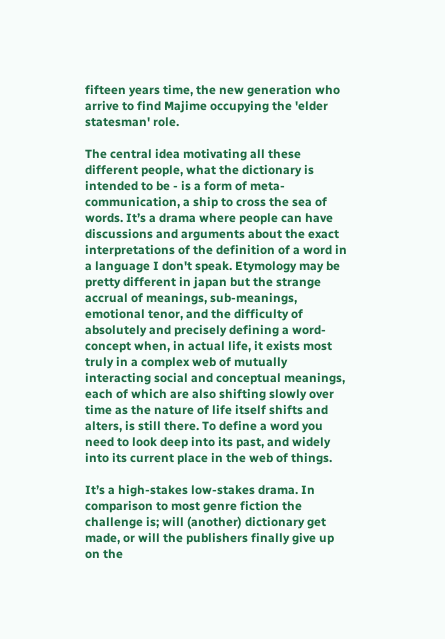fifteen years time, the new generation who arrive to find Majime occupying the 'elder statesman' role.

The central idea motivating all these different people, what the dictionary is intended to be - is a form of meta-communication, a ship to cross the sea of words. It’s a drama where people can have discussions and arguments about the exact interpretations of the definition of a word in a language I don't speak. Etymology may be pretty different in japan but the strange accrual of meanings, sub-meanings, emotional tenor, and the difficulty of absolutely and precisely defining a word-concept when, in actual life, it exists most truly in a complex web of mutually interacting social and conceptual meanings, each of which are also shifting slowly over time as the nature of life itself shifts and alters, is still there. To define a word you need to look deep into its past, and widely into its current place in the web of things.

It’s a high-stakes low-stakes drama. In comparison to most genre fiction the challenge is; will (another) dictionary get made, or will the publishers finally give up on the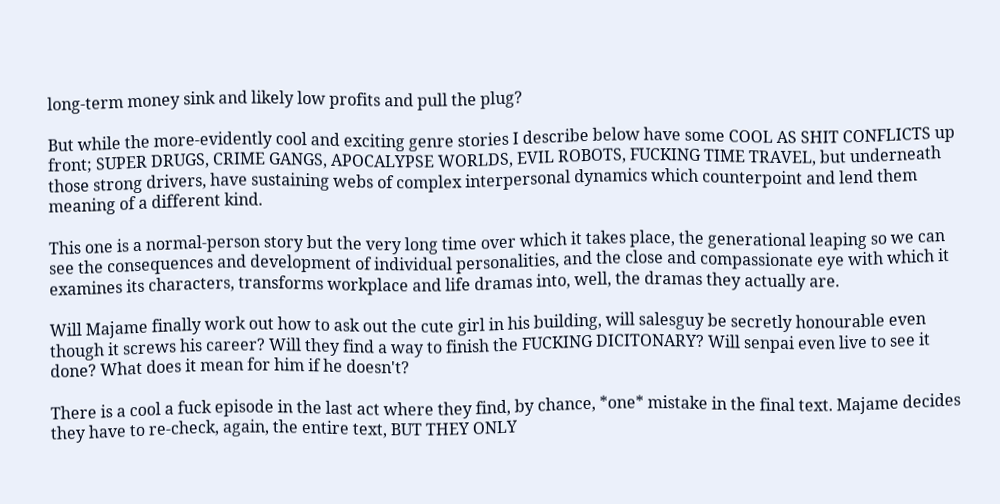long-term money sink and likely low profits and pull the plug?

But while the more-evidently cool and exciting genre stories I describe below have some COOL AS SHIT CONFLICTS up front; SUPER DRUGS, CRIME GANGS, APOCALYPSE WORLDS, EVIL ROBOTS, FUCKING TIME TRAVEL, but underneath those strong drivers, have sustaining webs of complex interpersonal dynamics which counterpoint and lend them meaning of a different kind.

This one is a normal-person story but the very long time over which it takes place, the generational leaping so we can see the consequences and development of individual personalities, and the close and compassionate eye with which it examines its characters, transforms workplace and life dramas into, well, the dramas they actually are.

Will Majame finally work out how to ask out the cute girl in his building, will salesguy be secretly honourable even though it screws his career? Will they find a way to finish the FUCKING DICITONARY? Will senpai even live to see it done? What does it mean for him if he doesn't?

There is a cool a fuck episode in the last act where they find, by chance, *one* mistake in the final text. Majame decides they have to re-check, again, the entire text, BUT THEY ONLY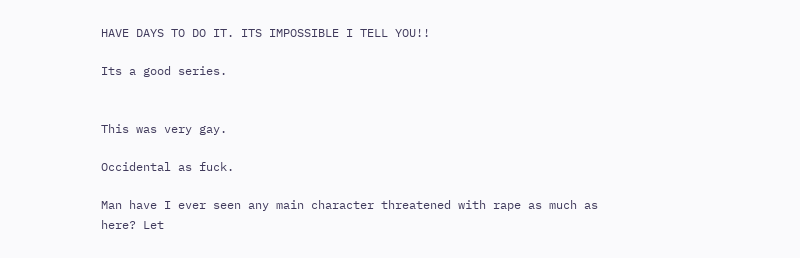HAVE DAYS TO DO IT. ITS IMPOSSIBLE I TELL YOU!!

Its a good series.


This was very gay.

Occidental as fuck.

Man have I ever seen any main character threatened with rape as much as here? Let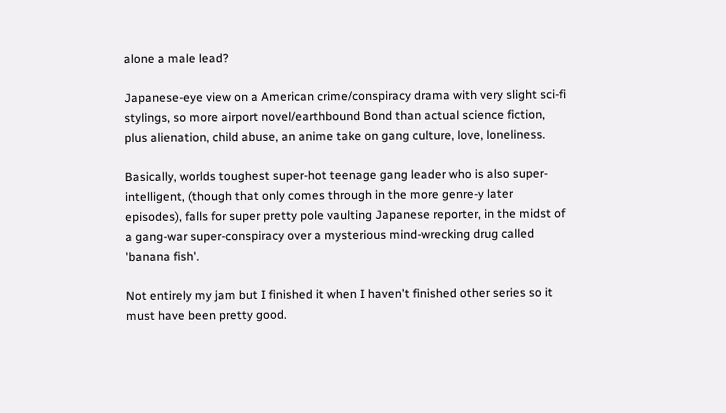alone a male lead?

Japanese-eye view on a American crime/conspiracy drama with very slight sci-fi stylings, so more airport novel/earthbound Bond than actual science fiction, plus alienation, child abuse, an anime take on gang culture, love, loneliness.

Basically, worlds toughest super-hot teenage gang leader who is also super-intelligent, (though that only comes through in the more genre-y later episodes), falls for super pretty pole vaulting Japanese reporter, in the midst of a gang-war super-conspiracy over a mysterious mind-wrecking drug called 'banana fish'.

Not entirely my jam but I finished it when I haven't finished other series so it must have been pretty good.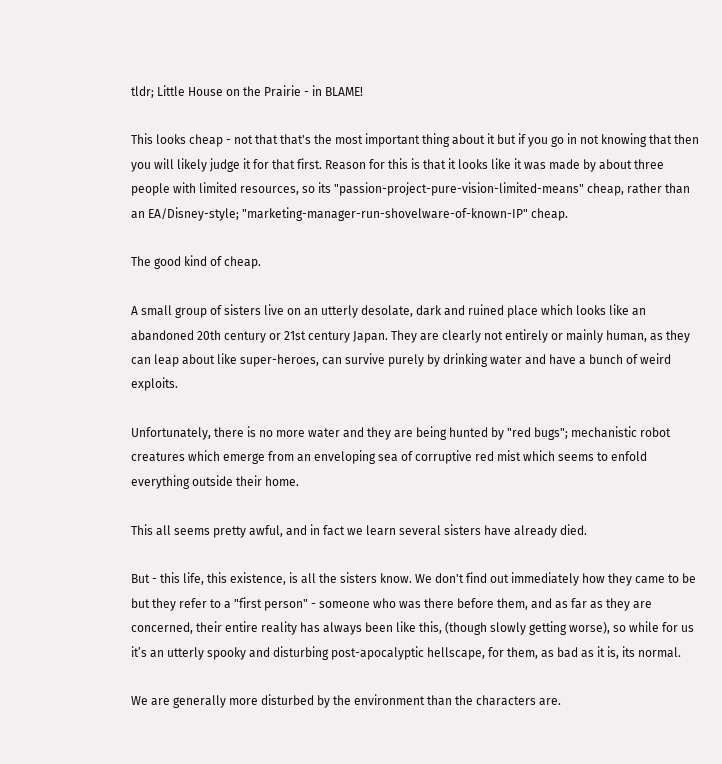tldr; Little House on the Prairie - in BLAME!

This looks cheap - not that that's the most important thing about it but if you go in not knowing that then you will likely judge it for that first. Reason for this is that it looks like it was made by about three people with limited resources, so its "passion-project-pure-vision-limited-means" cheap, rather than an EA/Disney-style; "marketing-manager-run-shovelware-of-known-IP" cheap.

The good kind of cheap.

A small group of sisters live on an utterly desolate, dark and ruined place which looks like an abandoned 20th century or 21st century Japan. They are clearly not entirely or mainly human, as they can leap about like super-heroes, can survive purely by drinking water and have a bunch of weird exploits.

Unfortunately, there is no more water and they are being hunted by "red bugs"; mechanistic robot creatures which emerge from an enveloping sea of corruptive red mist which seems to enfold everything outside their home.

This all seems pretty awful, and in fact we learn several sisters have already died.

But - this life, this existence, is all the sisters know. We don't find out immediately how they came to be but they refer to a "first person" - someone who was there before them, and as far as they are concerned, their entire reality has always been like this, (though slowly getting worse), so while for us it’s an utterly spooky and disturbing post-apocalyptic hellscape, for them, as bad as it is, its normal.

We are generally more disturbed by the environment than the characters are.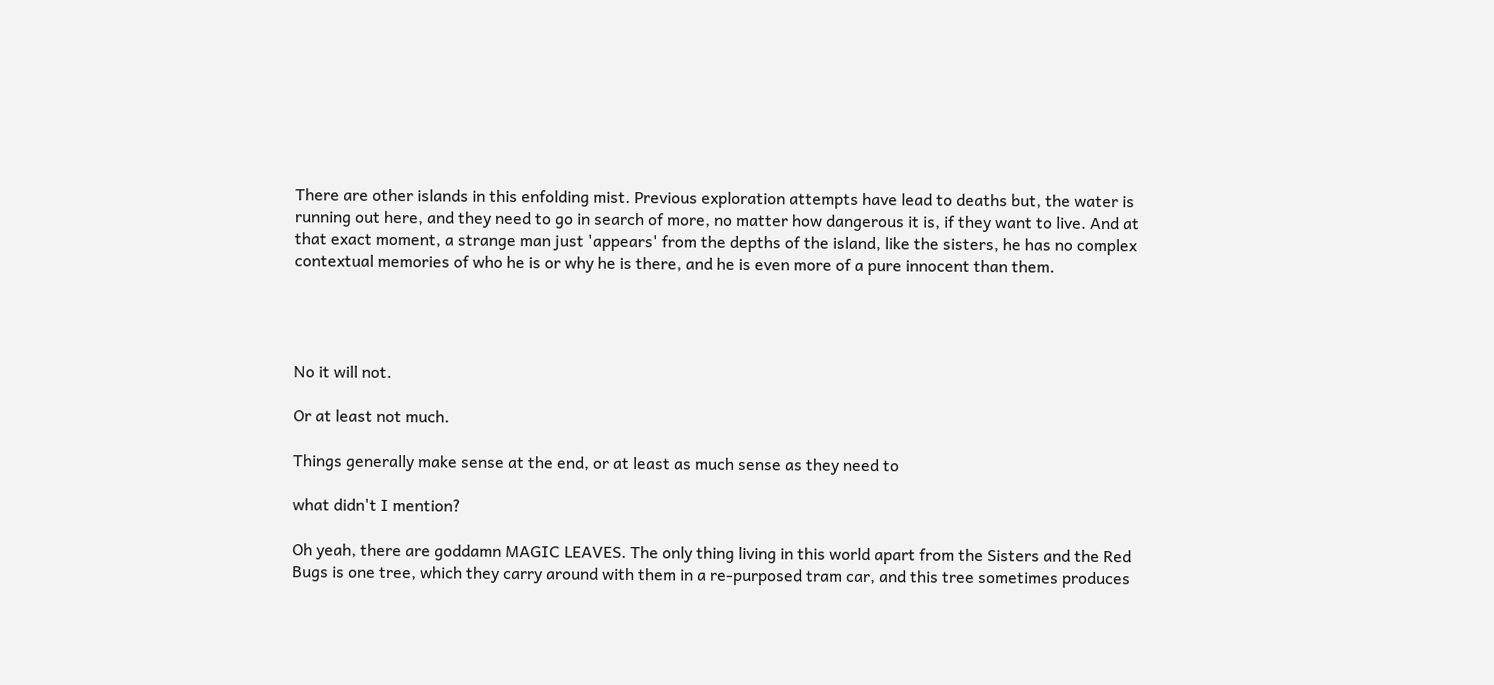There are other islands in this enfolding mist. Previous exploration attempts have lead to deaths but, the water is running out here, and they need to go in search of more, no matter how dangerous it is, if they want to live. And at that exact moment, a strange man just 'appears' from the depths of the island, like the sisters, he has no complex contextual memories of who he is or why he is there, and he is even more of a pure innocent than them.




No it will not.

Or at least not much.

Things generally make sense at the end, or at least as much sense as they need to

what didn't I mention?

Oh yeah, there are goddamn MAGIC LEAVES. The only thing living in this world apart from the Sisters and the Red Bugs is one tree, which they carry around with them in a re-purposed tram car, and this tree sometimes produces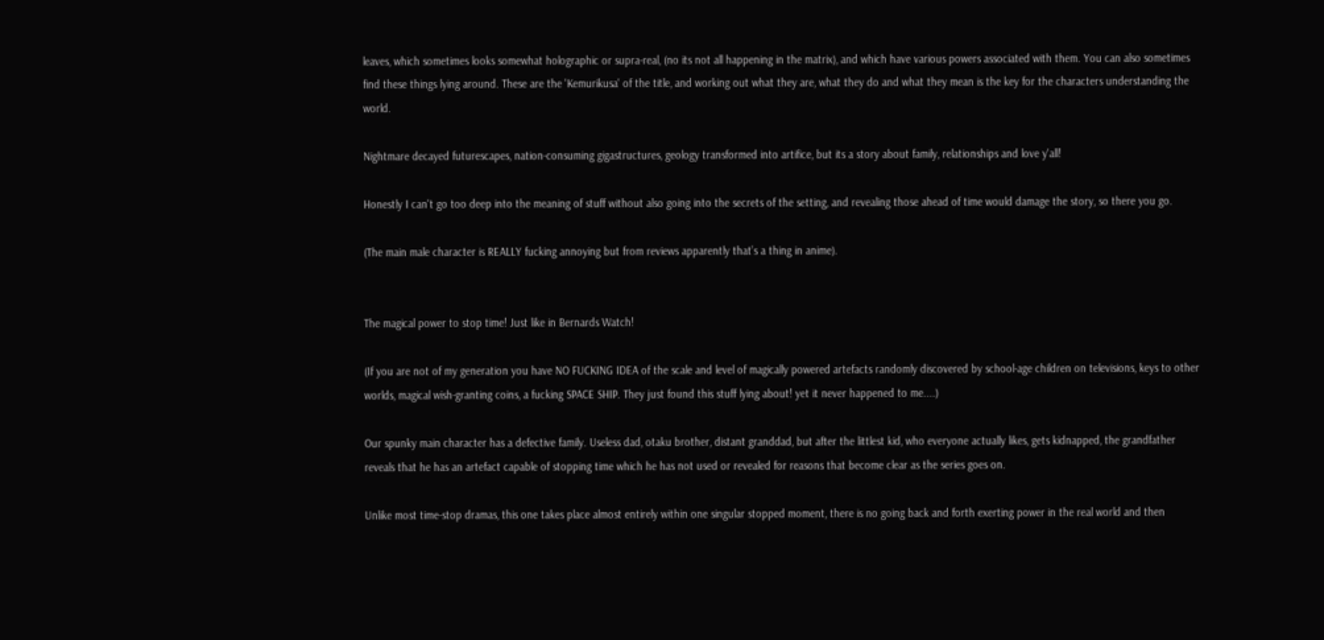leaves, which sometimes looks somewhat holographic or supra-real, (no its not all happening in the matrix), and which have various powers associated with them. You can also sometimes find these things lying around. These are the 'Kemurikusa' of the title, and working out what they are, what they do and what they mean is the key for the characters understanding the world.

Nightmare decayed futurescapes, nation-consuming gigastructures, geology transformed into artifice, but its a story about family, relationships and love y'all!

Honestly I can't go too deep into the meaning of stuff without also going into the secrets of the setting, and revealing those ahead of time would damage the story, so there you go.

(The main male character is REALLY fucking annoying but from reviews apparently that’s a thing in anime).


The magical power to stop time! Just like in Bernards Watch!

(If you are not of my generation you have NO FUCKING IDEA of the scale and level of magically powered artefacts randomly discovered by school-age children on televisions, keys to other worlds, magical wish-granting coins, a fucking SPACE SHIP. They just found this stuff lying about! yet it never happened to me....)

Our spunky main character has a defective family. Useless dad, otaku brother, distant granddad, but after the littlest kid, who everyone actually likes, gets kidnapped, the grandfather reveals that he has an artefact capable of stopping time which he has not used or revealed for reasons that become clear as the series goes on.

Unlike most time-stop dramas, this one takes place almost entirely within one singular stopped moment, there is no going back and forth exerting power in the real world and then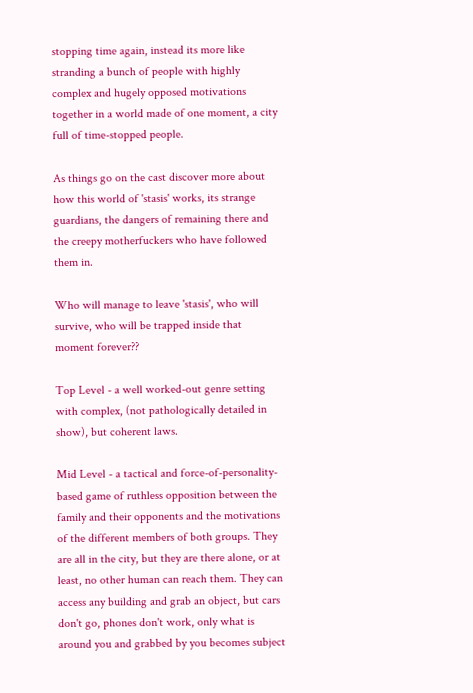stopping time again, instead its more like stranding a bunch of people with highly complex and hugely opposed motivations together in a world made of one moment, a city full of time-stopped people.

As things go on the cast discover more about how this world of 'stasis' works, its strange guardians, the dangers of remaining there and the creepy motherfuckers who have followed them in.

Who will manage to leave 'stasis', who will survive, who will be trapped inside that moment forever??

Top Level - a well worked-out genre setting with complex, (not pathologically detailed in show), but coherent laws.

Mid Level - a tactical and force-of-personality-based game of ruthless opposition between the family and their opponents and the motivations of the different members of both groups. They are all in the city, but they are there alone, or at least, no other human can reach them. They can access any building and grab an object, but cars don't go, phones don't work, only what is around you and grabbed by you becomes subject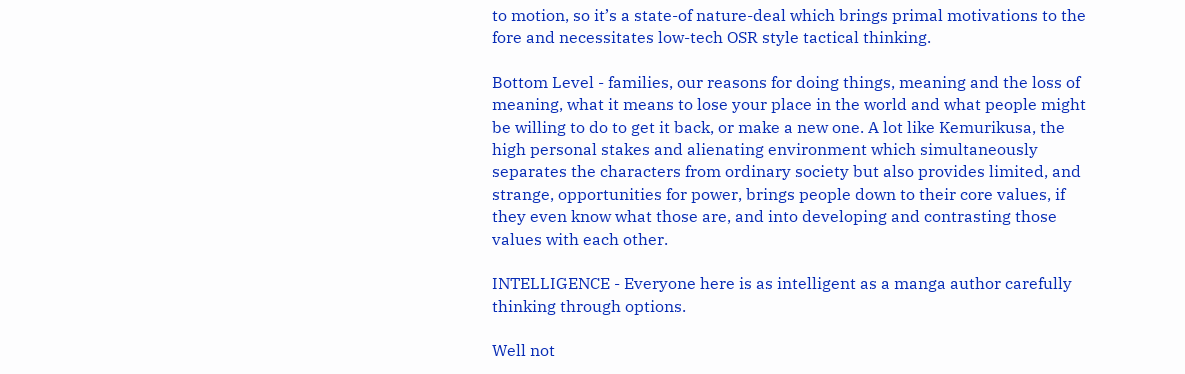to motion, so it’s a state-of nature-deal which brings primal motivations to the fore and necessitates low-tech OSR style tactical thinking.

Bottom Level - families, our reasons for doing things, meaning and the loss of meaning, what it means to lose your place in the world and what people might be willing to do to get it back, or make a new one. A lot like Kemurikusa, the high personal stakes and alienating environment which simultaneously separates the characters from ordinary society but also provides limited, and strange, opportunities for power, brings people down to their core values, if they even know what those are, and into developing and contrasting those values with each other.

INTELLIGENCE - Everyone here is as intelligent as a manga author carefully thinking through options.

Well not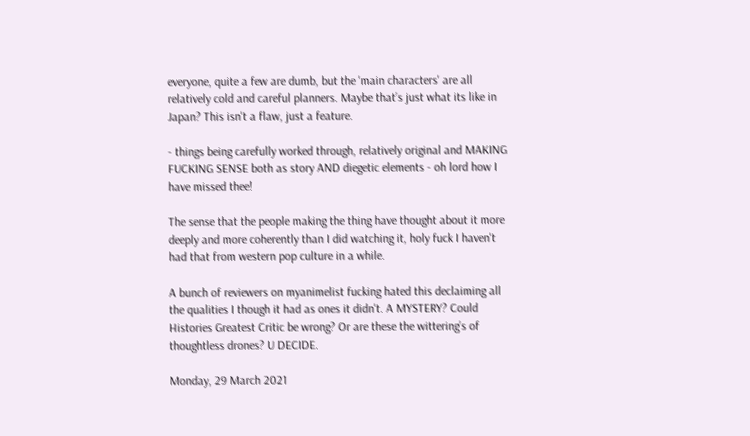everyone, quite a few are dumb, but the 'main characters' are all relatively cold and careful planners. Maybe that’s just what its like in Japan? This isn't a flaw, just a feature.

- things being carefully worked through, relatively original and MAKING FUCKING SENSE both as story AND diegetic elements - oh lord how I have missed thee!

The sense that the people making the thing have thought about it more deeply and more coherently than I did watching it, holy fuck I haven't had that from western pop culture in a while.

A bunch of reviewers on myanimelist fucking hated this declaiming all the qualities I though it had as ones it didn't. A MYSTERY? Could Histories Greatest Critic be wrong? Or are these the wittering’s of thoughtless drones? U DECIDE.

Monday, 29 March 2021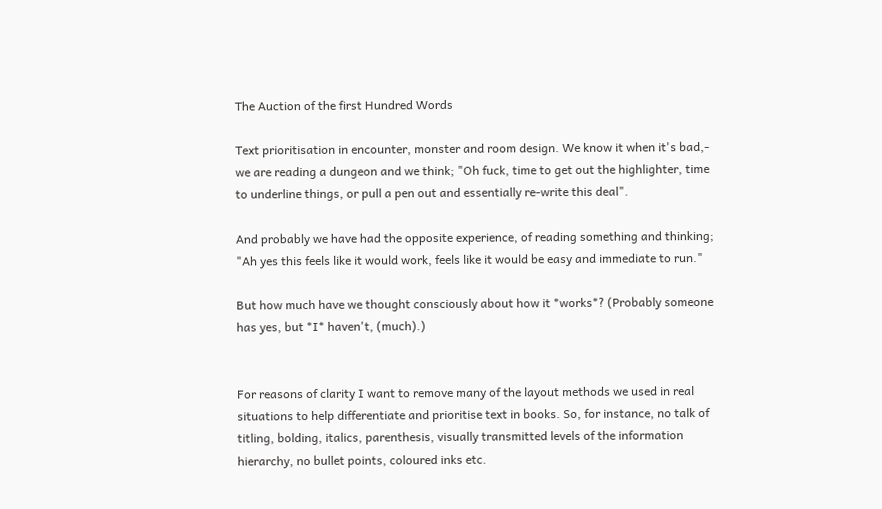The Auction of the first Hundred Words

Text prioritisation in encounter, monster and room design. We know it when it's bad,- we are reading a dungeon and we think; "Oh fuck, time to get out the highlighter, time to underline things, or pull a pen out and essentially re-write this deal".

And probably we have had the opposite experience, of reading something and thinking; "Ah yes this feels like it would work, feels like it would be easy and immediate to run."

But how much have we thought consciously about how it *works*? (Probably someone has yes, but *I* haven't, (much).)


For reasons of clarity I want to remove many of the layout methods we used in real situations to help differentiate and prioritise text in books. So, for instance, no talk of titling, bolding, italics, parenthesis, visually transmitted levels of the information hierarchy, no bullet points, coloured inks etc.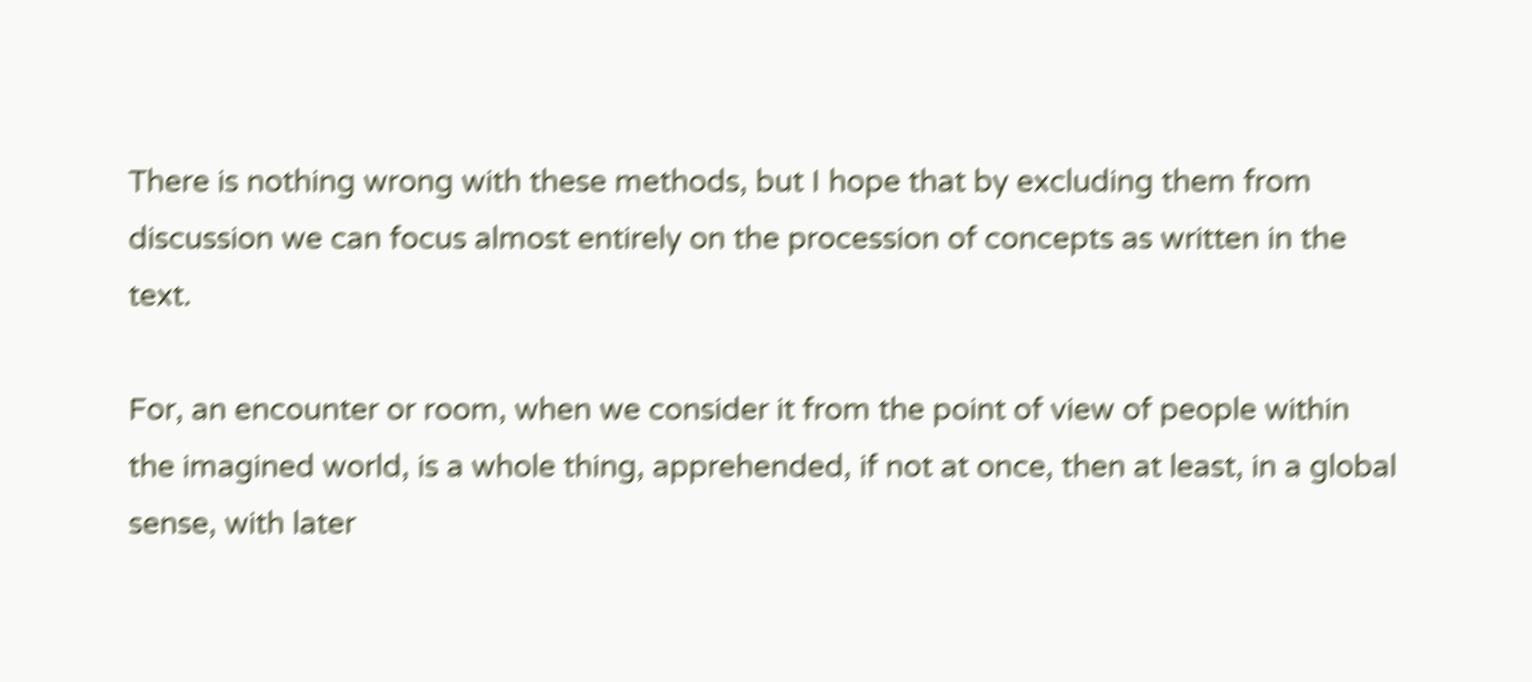There is nothing wrong with these methods, but I hope that by excluding them from discussion we can focus almost entirely on the procession of concepts as written in the text.

For, an encounter or room, when we consider it from the point of view of people within the imagined world, is a whole thing, apprehended, if not at once, then at least, in a global sense, with later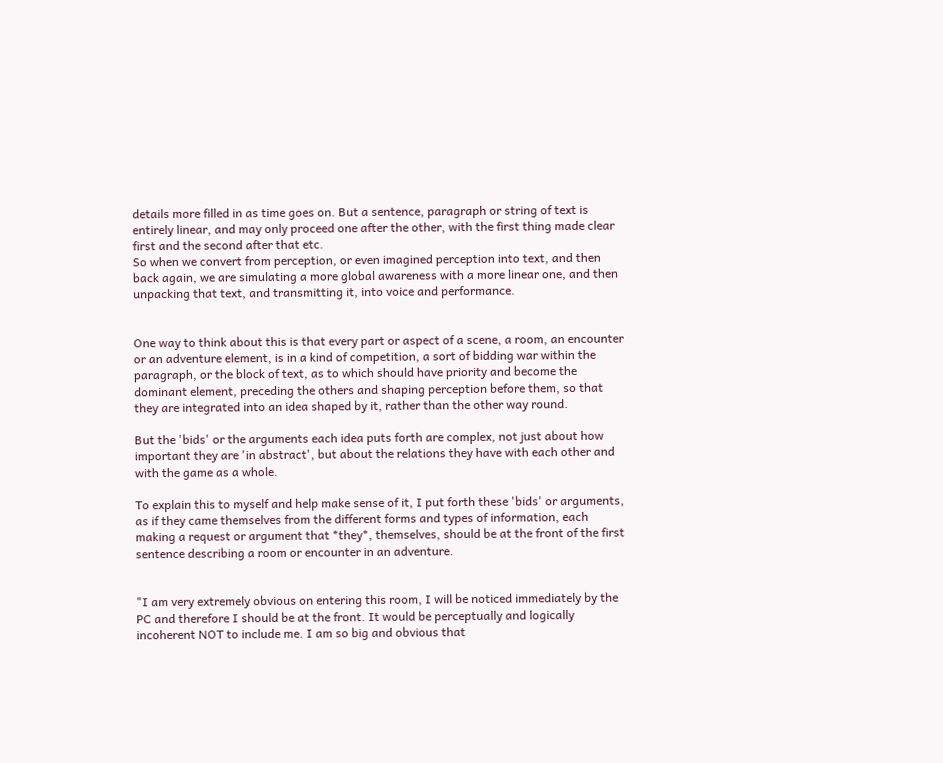details more filled in as time goes on. But a sentence, paragraph or string of text is entirely linear, and may only proceed one after the other, with the first thing made clear first and the second after that etc.
So when we convert from perception, or even imagined perception into text, and then back again, we are simulating a more global awareness with a more linear one, and then unpacking that text, and transmitting it, into voice and performance.


One way to think about this is that every part or aspect of a scene, a room, an encounter or an adventure element, is in a kind of competition, a sort of bidding war within the paragraph, or the block of text, as to which should have priority and become the dominant element, preceding the others and shaping perception before them, so that they are integrated into an idea shaped by it, rather than the other way round.

But the 'bids' or the arguments each idea puts forth are complex, not just about how important they are 'in abstract', but about the relations they have with each other and with the game as a whole.

To explain this to myself and help make sense of it, I put forth these 'bids' or arguments, as if they came themselves from the different forms and types of information, each making a request or argument that *they*, themselves, should be at the front of the first sentence describing a room or encounter in an adventure.


"I am very extremely obvious on entering this room, I will be noticed immediately by the PC and therefore I should be at the front. It would be perceptually and logically incoherent NOT to include me. I am so big and obvious that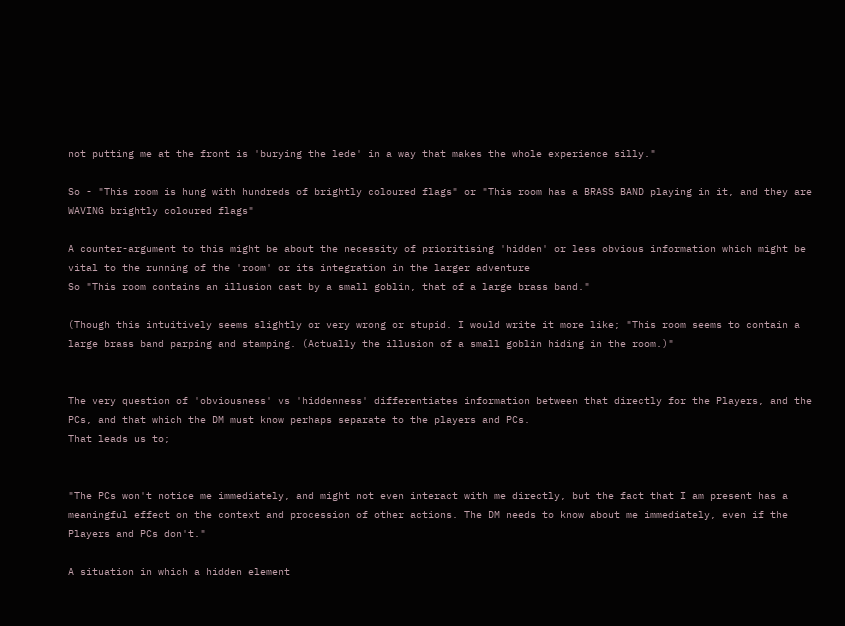not putting me at the front is 'burying the lede' in a way that makes the whole experience silly."

So - "This room is hung with hundreds of brightly coloured flags" or "This room has a BRASS BAND playing in it, and they are WAVING brightly coloured flags"

A counter-argument to this might be about the necessity of prioritising 'hidden' or less obvious information which might be vital to the running of the 'room' or its integration in the larger adventure
So "This room contains an illusion cast by a small goblin, that of a large brass band."

(Though this intuitively seems slightly or very wrong or stupid. I would write it more like; "This room seems to contain a large brass band parping and stamping. (Actually the illusion of a small goblin hiding in the room.)"


The very question of 'obviousness' vs 'hiddenness' differentiates information between that directly for the Players, and the PCs, and that which the DM must know perhaps separate to the players and PCs.
That leads us to;


"The PCs won't notice me immediately, and might not even interact with me directly, but the fact that I am present has a meaningful effect on the context and procession of other actions. The DM needs to know about me immediately, even if the Players and PCs don't."

A situation in which a hidden element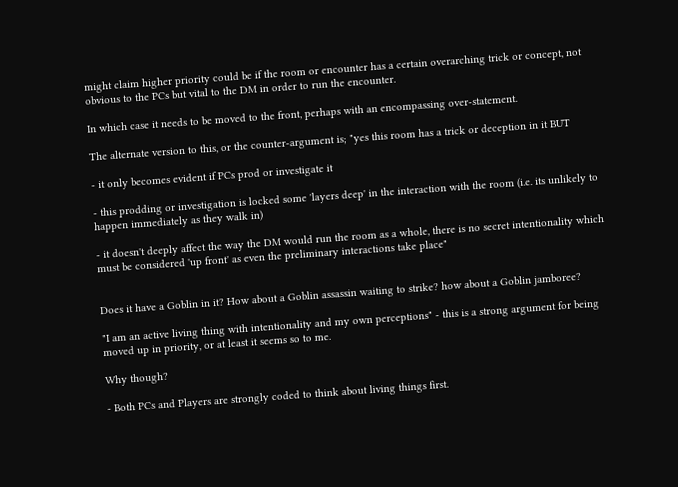might claim higher priority could be if the room or encounter has a certain overarching trick or concept, not obvious to the PCs but vital to the DM in order to run the encounter.

In which case it needs to be moved to the front, perhaps with an encompassing over-statement.

The alternate version to this, or the counter-argument is; "yes this room has a trick or deception in it BUT

- it only becomes evident if PCs prod or investigate it

- this prodding or investigation is locked some 'layers deep' in the interaction with the room (i.e. its unlikely to happen immediately as they walk in)

- it doesn't deeply affect the way the DM would run the room as a whole, there is no secret intentionality which must be considered 'up front' as even the preliminary interactions take place"


Does it have a Goblin in it? How about a Goblin assassin waiting to strike? how about a Goblin jamboree?

"I am an active living thing with intentionality and my own perceptions" - this is a strong argument for being moved up in priority, or at least it seems so to me.

Why though?

- Both PCs and Players are strongly coded to think about living things first.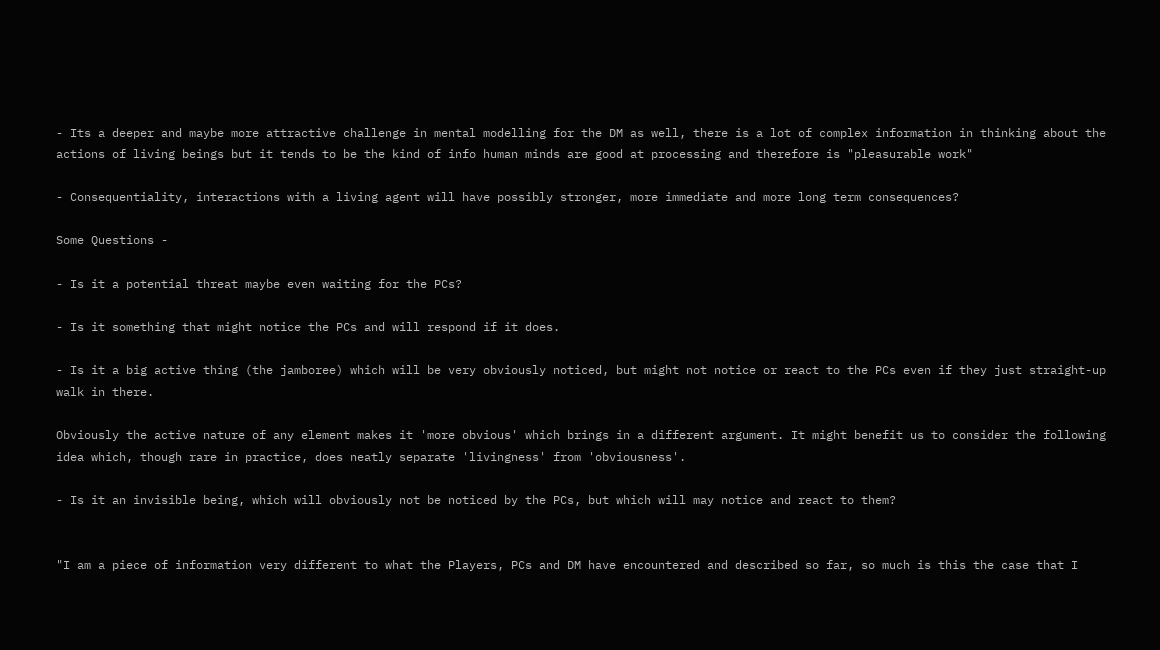- Its a deeper and maybe more attractive challenge in mental modelling for the DM as well, there is a lot of complex information in thinking about the actions of living beings but it tends to be the kind of info human minds are good at processing and therefore is "pleasurable work"

- Consequentiality, interactions with a living agent will have possibly stronger, more immediate and more long term consequences?

Some Questions -

- Is it a potential threat maybe even waiting for the PCs?

- Is it something that might notice the PCs and will respond if it does.

- Is it a big active thing (the jamboree) which will be very obviously noticed, but might not notice or react to the PCs even if they just straight-up walk in there.

Obviously the active nature of any element makes it 'more obvious' which brings in a different argument. It might benefit us to consider the following idea which, though rare in practice, does neatly separate 'livingness' from 'obviousness'.

- Is it an invisible being, which will obviously not be noticed by the PCs, but which will may notice and react to them?


"I am a piece of information very different to what the Players, PCs and DM have encountered and described so far, so much is this the case that I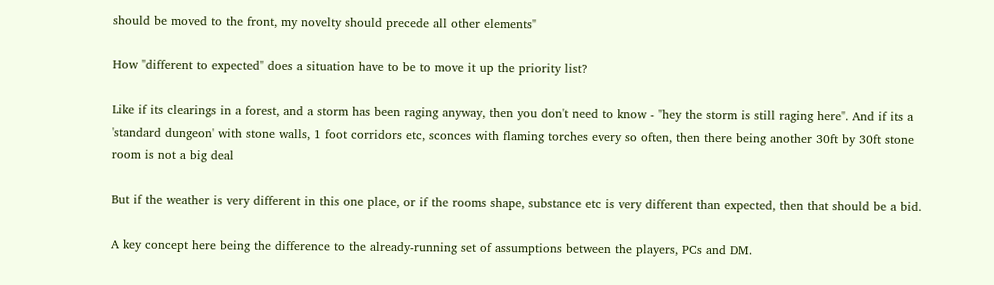should be moved to the front, my novelty should precede all other elements"

How "different to expected" does a situation have to be to move it up the priority list?

Like if its clearings in a forest, and a storm has been raging anyway, then you don't need to know - "hey the storm is still raging here". And if its a 'standard dungeon' with stone walls, 1 foot corridors etc, sconces with flaming torches every so often, then there being another 30ft by 30ft stone room is not a big deal

But if the weather is very different in this one place, or if the rooms shape, substance etc is very different than expected, then that should be a bid.

A key concept here being the difference to the already-running set of assumptions between the players, PCs and DM.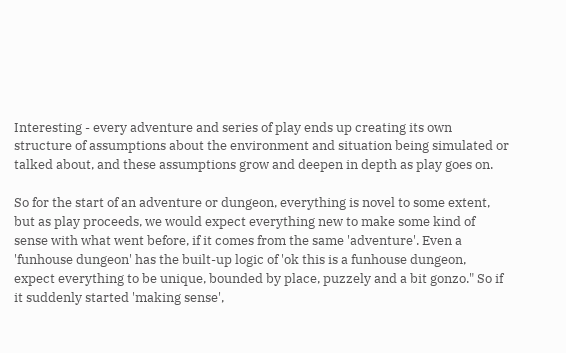Interesting - every adventure and series of play ends up creating its own structure of assumptions about the environment and situation being simulated or talked about, and these assumptions grow and deepen in depth as play goes on.

So for the start of an adventure or dungeon, everything is novel to some extent, but as play proceeds, we would expect everything new to make some kind of sense with what went before, if it comes from the same 'adventure'. Even a 'funhouse dungeon' has the built-up logic of 'ok this is a funhouse dungeon, expect everything to be unique, bounded by place, puzzely and a bit gonzo." So if it suddenly started 'making sense',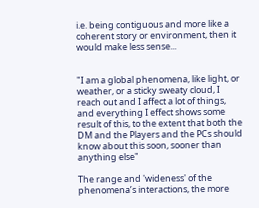i.e. being contiguous and more like a coherent story or environment, then it would make less sense...


"I am a global phenomena, like light, or weather, or a sticky sweaty cloud, I reach out and I affect a lot of things, and everything I effect shows some result of this, to the extent that both the DM and the Players and the PCs should know about this soon, sooner than anything else"

The range and 'wideness' of the phenomena’s interactions, the more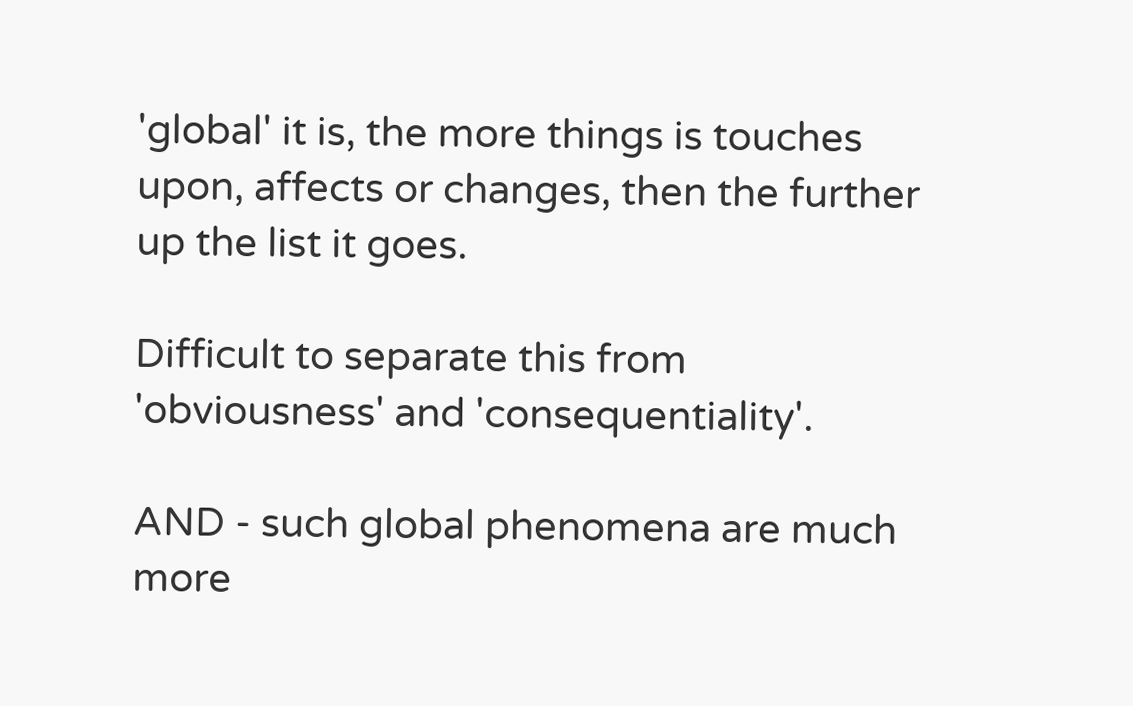'global' it is, the more things is touches upon, affects or changes, then the further up the list it goes.

Difficult to separate this from 'obviousness' and 'consequentiality'.

AND - such global phenomena are much more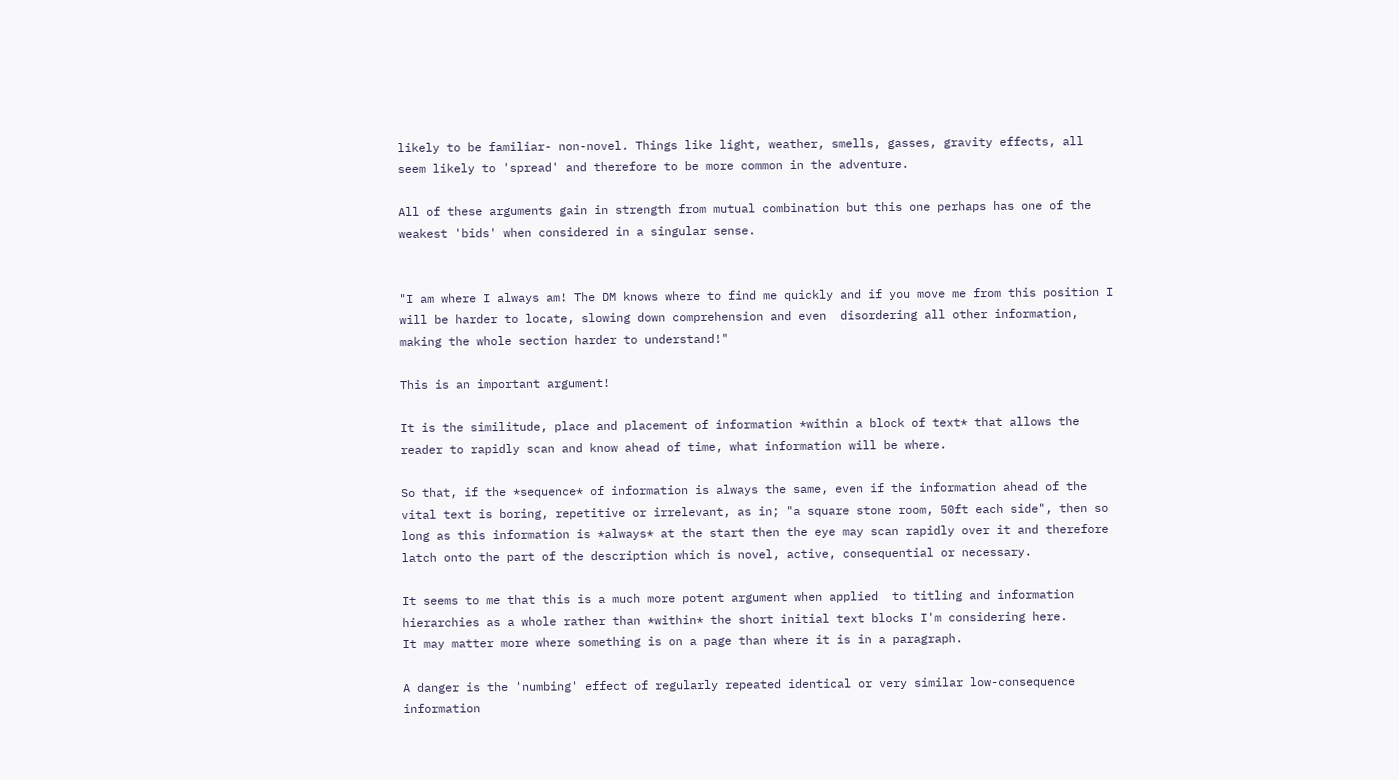likely to be familiar- non-novel. Things like light, weather, smells, gasses, gravity effects, all seem likely to 'spread' and therefore to be more common in the adventure.

All of these arguments gain in strength from mutual combination but this one perhaps has one of the weakest 'bids' when considered in a singular sense.


"I am where I always am! The DM knows where to find me quickly and if you move me from this position I will be harder to locate, slowing down comprehension and even  disordering all other information, making the whole section harder to understand!"

This is an important argument!

It is the similitude, place and placement of information *within a block of text* that allows the reader to rapidly scan and know ahead of time, what information will be where.

So that, if the *sequence* of information is always the same, even if the information ahead of the vital text is boring, repetitive or irrelevant, as in; "a square stone room, 50ft each side", then so long as this information is *always* at the start then the eye may scan rapidly over it and therefore latch onto the part of the description which is novel, active, consequential or necessary.

It seems to me that this is a much more potent argument when applied  to titling and information hierarchies as a whole rather than *within* the short initial text blocks I'm considering here.
It may matter more where something is on a page than where it is in a paragraph.

A danger is the 'numbing' effect of regularly repeated identical or very similar low-consequence information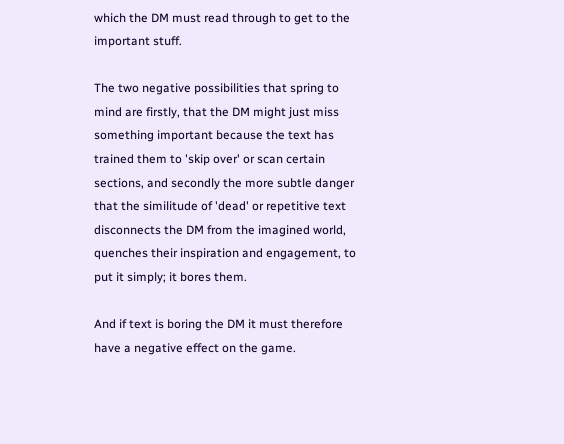which the DM must read through to get to the important stuff.

The two negative possibilities that spring to mind are firstly, that the DM might just miss something important because the text has trained them to 'skip over' or scan certain sections, and secondly the more subtle danger that the similitude of 'dead' or repetitive text disconnects the DM from the imagined world, quenches their inspiration and engagement, to put it simply; it bores them.

And if text is boring the DM it must therefore have a negative effect on the game.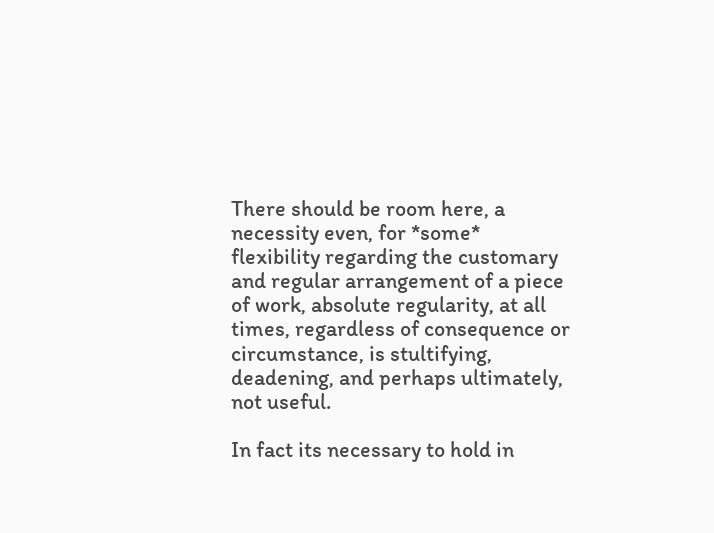There should be room here, a necessity even, for *some* flexibility regarding the customary and regular arrangement of a piece of work, absolute regularity, at all times, regardless of consequence or circumstance, is stultifying, deadening, and perhaps ultimately, not useful.

In fact its necessary to hold in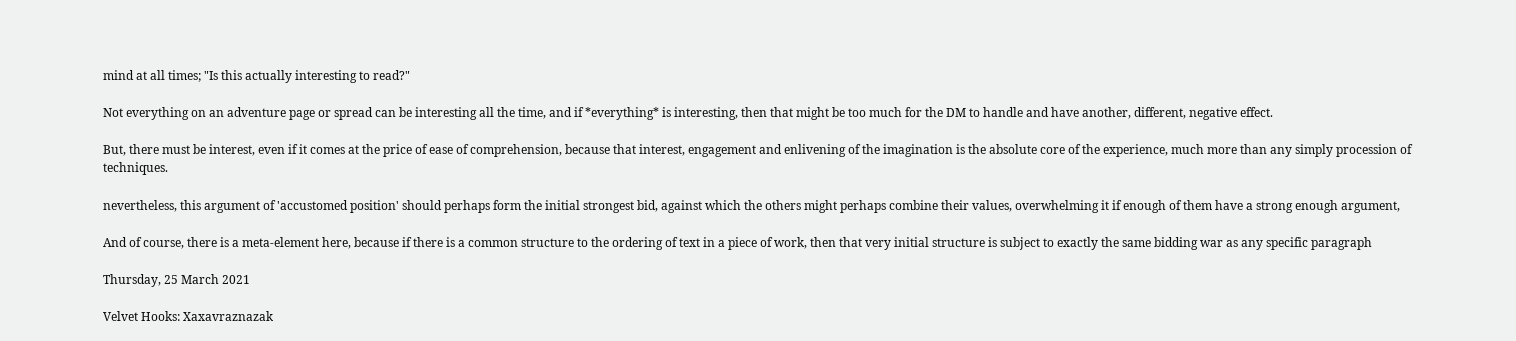mind at all times; "Is this actually interesting to read?"

Not everything on an adventure page or spread can be interesting all the time, and if *everything* is interesting, then that might be too much for the DM to handle and have another, different, negative effect.

But, there must be interest, even if it comes at the price of ease of comprehension, because that interest, engagement and enlivening of the imagination is the absolute core of the experience, much more than any simply procession of techniques.

nevertheless, this argument of 'accustomed position' should perhaps form the initial strongest bid, against which the others might perhaps combine their values, overwhelming it if enough of them have a strong enough argument,

And of course, there is a meta-element here, because if there is a common structure to the ordering of text in a piece of work, then that very initial structure is subject to exactly the same bidding war as any specific paragraph

Thursday, 25 March 2021

Velvet Hooks: Xaxavraznazak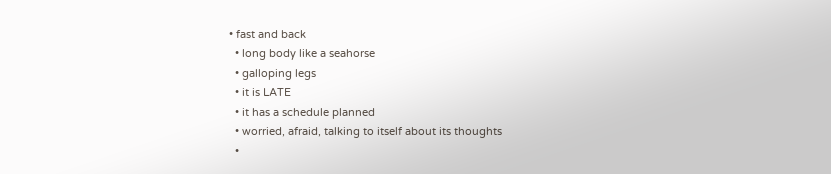• fast and back
  • long body like a seahorse
  • galloping legs
  • it is LATE
  • it has a schedule planned
  • worried, afraid, talking to itself about its thoughts
  •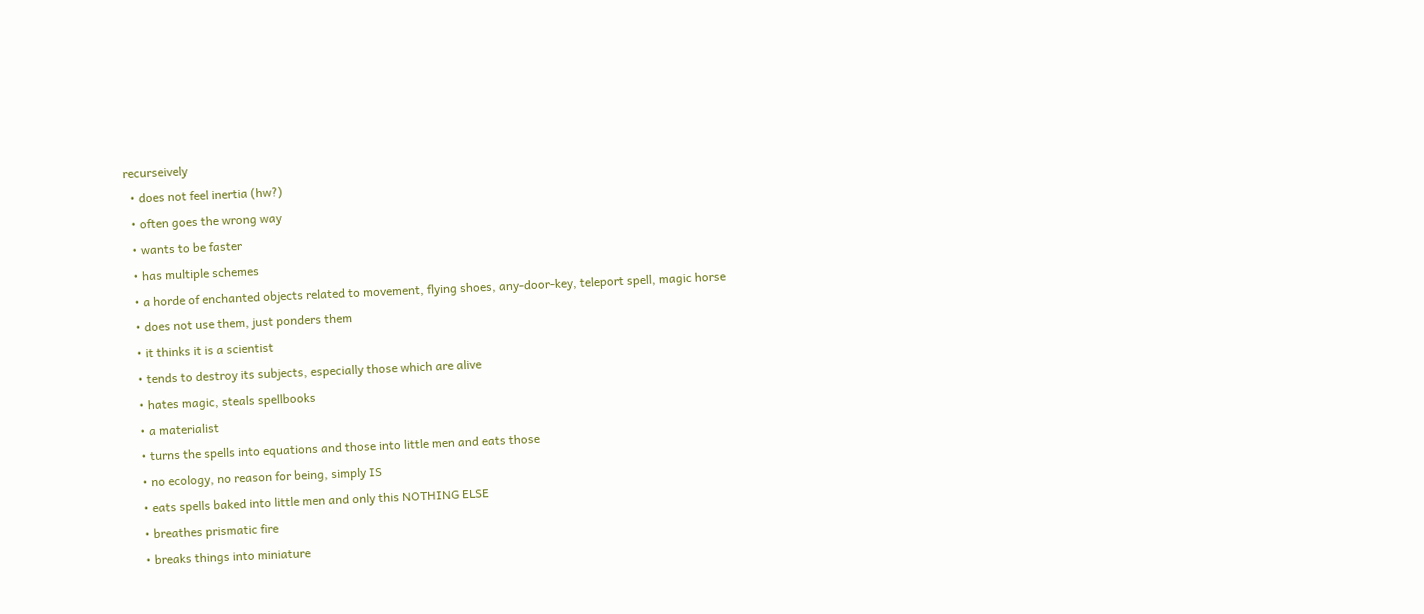recurseively
  • does not feel inertia (hw?)
  • often goes the wrong way
  • wants to be faster
  • has multiple schemes
  • a horde of enchanted objects related to movement, flying shoes, any-door-key, teleport spell, magic horse
  • does not use them, just ponders them
  • it thinks it is a scientist
  • tends to destroy its subjects, especially those which are alive
  • hates magic, steals spellbooks
  • a materialist
  • turns the spells into equations and those into little men and eats those
  • no ecology, no reason for being, simply IS
  • eats spells baked into little men and only this NOTHING ELSE
  • breathes prismatic fire
  • breaks things into miniature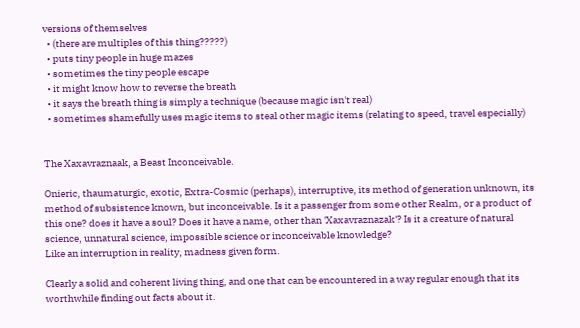versions of themselves
  • (there are multiples of this thing?????)
  • puts tiny people in huge mazes
  • sometimes the tiny people escape
  • it might know how to reverse the breath
  • it says the breath thing is simply a technique (because magic isn't real)
  • sometimes shamefully uses magic items to steal other magic items (relating to speed, travel especially)


The Xaxavraznaak, a Beast Inconceivable.

Onieric, thaumaturgic, exotic, Extra-Cosmic (perhaps), interruptive, its method of generation unknown, its method of subsistence known, but inconceivable. Is it a passenger from some other Realm, or a product of this one? does it have a soul? Does it have a name, other than 'Xaxavraznazak'? Is it a creature of natural science, unnatural science, impossible science or inconceivable knowledge?
Like an interruption in reality, madness given form.

Clearly a solid and coherent living thing, and one that can be encountered in a way regular enough that its worthwhile finding out facts about it.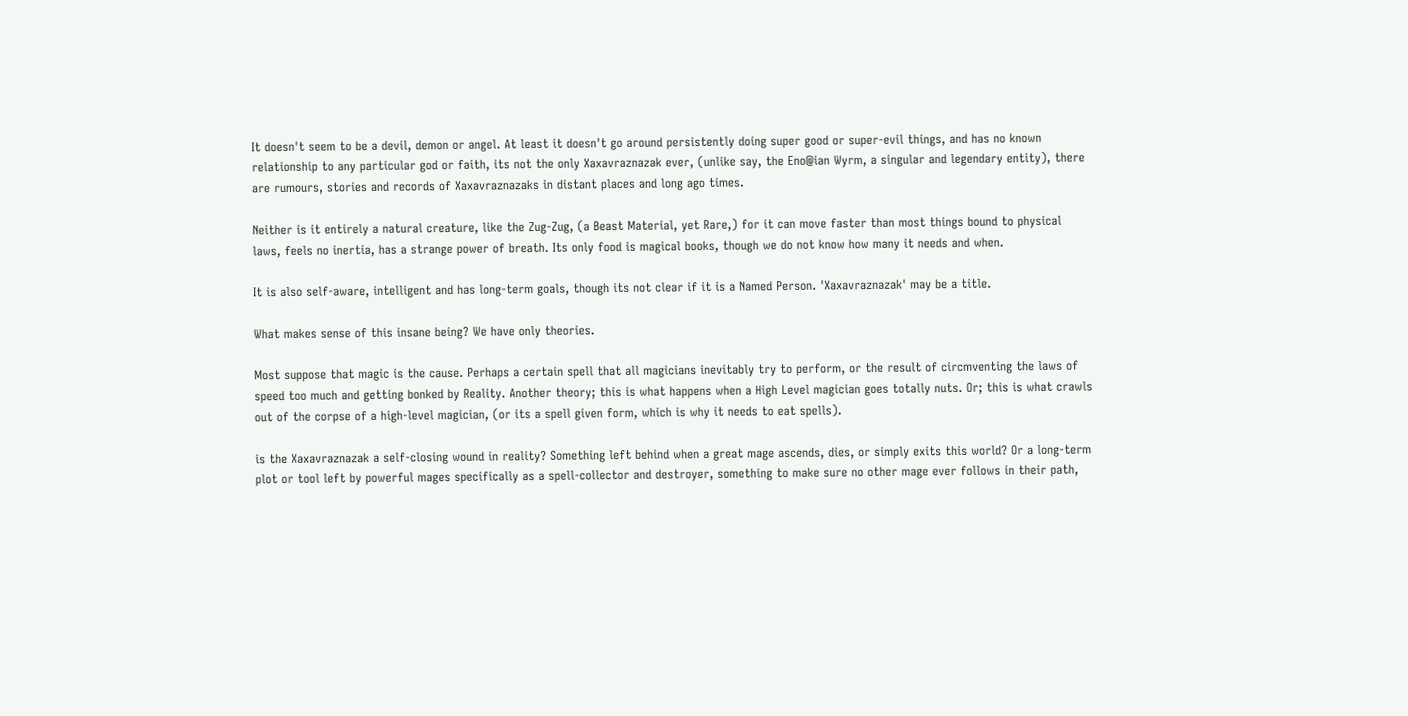It doesn't seem to be a devil, demon or angel. At least it doesn't go around persistently doing super good or super-evil things, and has no known relationship to any particular god or faith, its not the only Xaxavraznazak ever, (unlike say, the Eno@ian Wyrm, a singular and legendary entity), there are rumours, stories and records of Xaxavraznazaks in distant places and long ago times.

Neither is it entirely a natural creature, like the Zug-Zug, (a Beast Material, yet Rare,) for it can move faster than most things bound to physical laws, feels no inertia, has a strange power of breath. Its only food is magical books, though we do not know how many it needs and when.

It is also self-aware, intelligent and has long-term goals, though its not clear if it is a Named Person. 'Xaxavraznazak' may be a title.

What makes sense of this insane being? We have only theories.

Most suppose that magic is the cause. Perhaps a certain spell that all magicians inevitably try to perform, or the result of circmventing the laws of speed too much and getting bonked by Reality. Another theory; this is what happens when a High Level magician goes totally nuts. Or; this is what crawls out of the corpse of a high-level magician, (or its a spell given form, which is why it needs to eat spells).

is the Xaxavraznazak a self-closing wound in reality? Something left behind when a great mage ascends, dies, or simply exits this world? Or a long-term plot or tool left by powerful mages specifically as a spell-collector and destroyer, something to make sure no other mage ever follows in their path,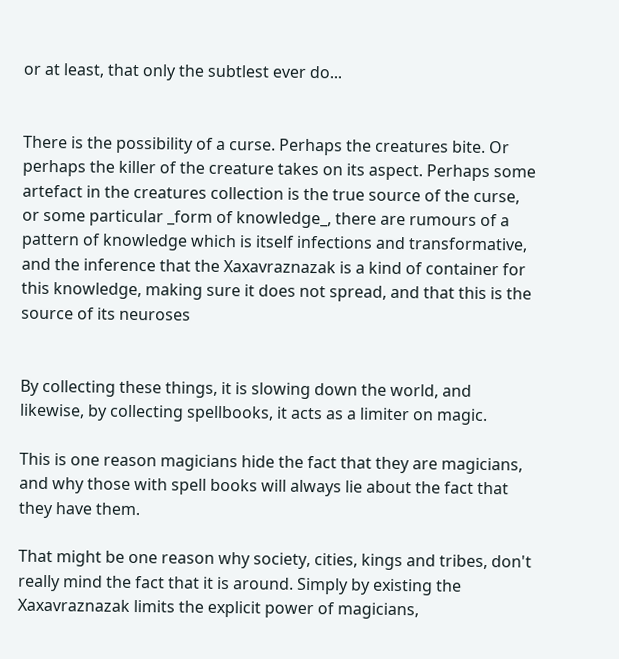or at least, that only the subtlest ever do...


There is the possibility of a curse. Perhaps the creatures bite. Or perhaps the killer of the creature takes on its aspect. Perhaps some artefact in the creatures collection is the true source of the curse, or some particular _form of knowledge_, there are rumours of a pattern of knowledge which is itself infections and transformative, and the inference that the Xaxavraznazak is a kind of container for this knowledge, making sure it does not spread, and that this is the source of its neuroses


By collecting these things, it is slowing down the world, and likewise, by collecting spellbooks, it acts as a limiter on magic.

This is one reason magicians hide the fact that they are magicians, and why those with spell books will always lie about the fact that they have them.

That might be one reason why society, cities, kings and tribes, don't really mind the fact that it is around. Simply by existing the Xaxavraznazak limits the explicit power of magicians,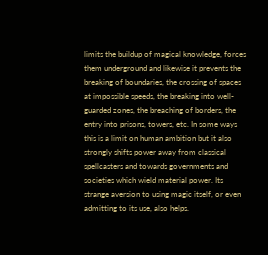limits the buildup of magical knowledge, forces them underground and likewise it prevents the breaking of boundaries, the crossing of spaces at impossible speeds, the breaking into well-guarded zones, the breaching of borders, the entry into prisons, towers, etc. In some ways this is a limit on human ambition but it also strongly shifts power away from classical spellcasters and towards governments and societies which wield material power. Its strange aversion to using magic itself, or even admitting to its use, also helps.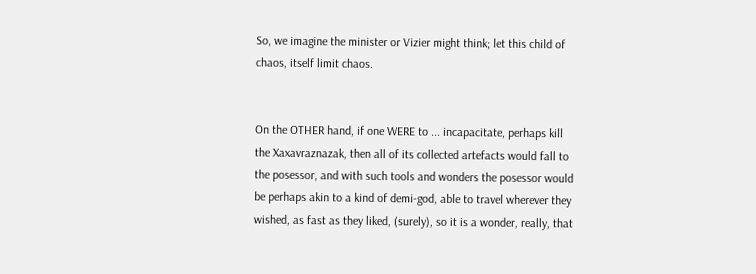So, we imagine the minister or Vizier might think; let this child of chaos, itself limit chaos.


On the OTHER hand, if one WERE to ... incapacitate, perhaps kill the Xaxavraznazak, then all of its collected artefacts would fall to the posessor, and with such tools and wonders the posessor would be perhaps akin to a kind of demi-god, able to travel wherever they wished, as fast as they liked, (surely), so it is a wonder, really, that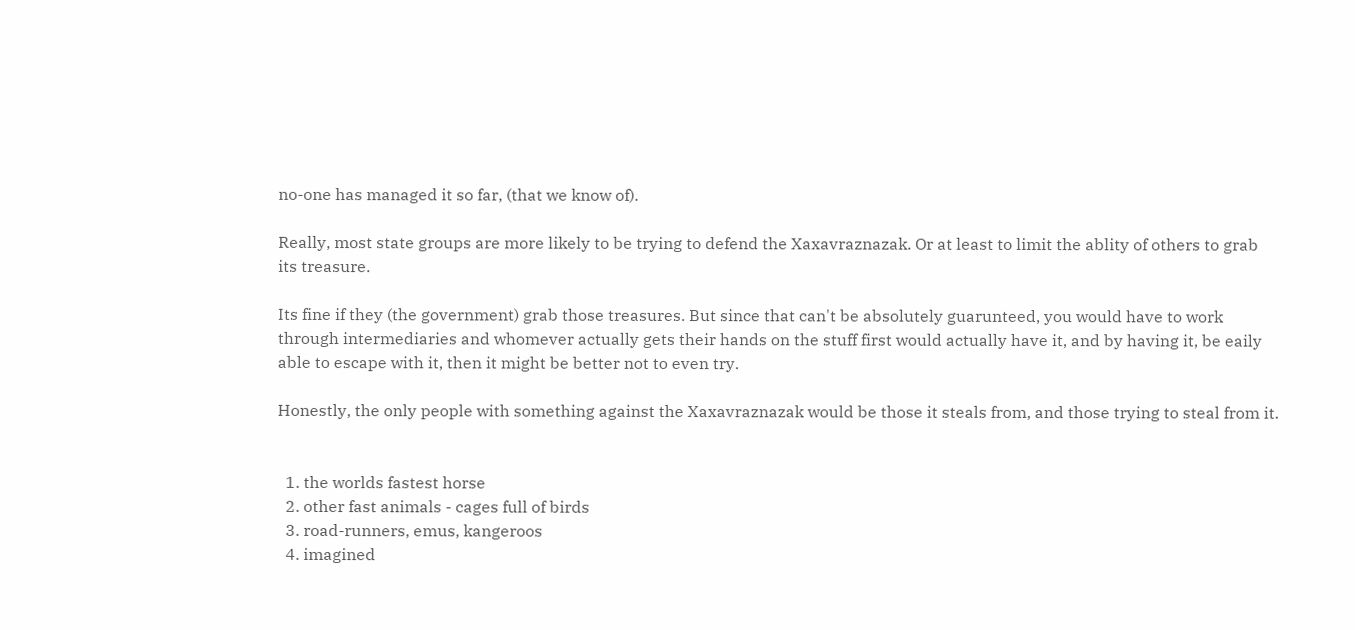no-one has managed it so far, (that we know of).

Really, most state groups are more likely to be trying to defend the Xaxavraznazak. Or at least to limit the ablity of others to grab its treasure.

Its fine if they (the government) grab those treasures. But since that can't be absolutely guarunteed, you would have to work through intermediaries and whomever actually gets their hands on the stuff first would actually have it, and by having it, be eaily able to escape with it, then it might be better not to even try.

Honestly, the only people with something against the Xaxavraznazak would be those it steals from, and those trying to steal from it.


  1. the worlds fastest horse
  2. other fast animals - cages full of birds
  3. road-runners, emus, kangeroos
  4. imagined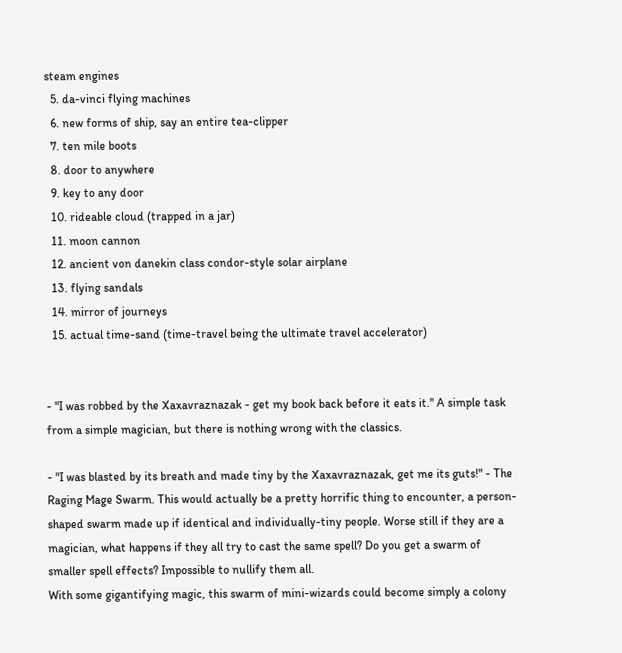steam engines
  5. da-vinci flying machines
  6. new forms of ship, say an entire tea-clipper
  7. ten mile boots
  8. door to anywhere
  9. key to any door
  10. rideable cloud (trapped in a jar)
  11. moon cannon
  12. ancient von danekin class condor-style solar airplane
  13. flying sandals
  14. mirror of journeys
  15. actual time-sand (time-travel being the ultimate travel accelerator)


- "I was robbed by the Xaxavraznazak - get my book back before it eats it." A simple task from a simple magician, but there is nothing wrong with the classics.

- "I was blasted by its breath and made tiny by the Xaxavraznazak, get me its guts!" - The Raging Mage Swarm. This would actually be a pretty horrific thing to encounter, a person-shaped swarm made up if identical and individually-tiny people. Worse still if they are a magician, what happens if they all try to cast the same spell? Do you get a swarm of smaller spell effects? Impossible to nullify them all.
With some gigantifying magic, this swarm of mini-wizards could become simply a colony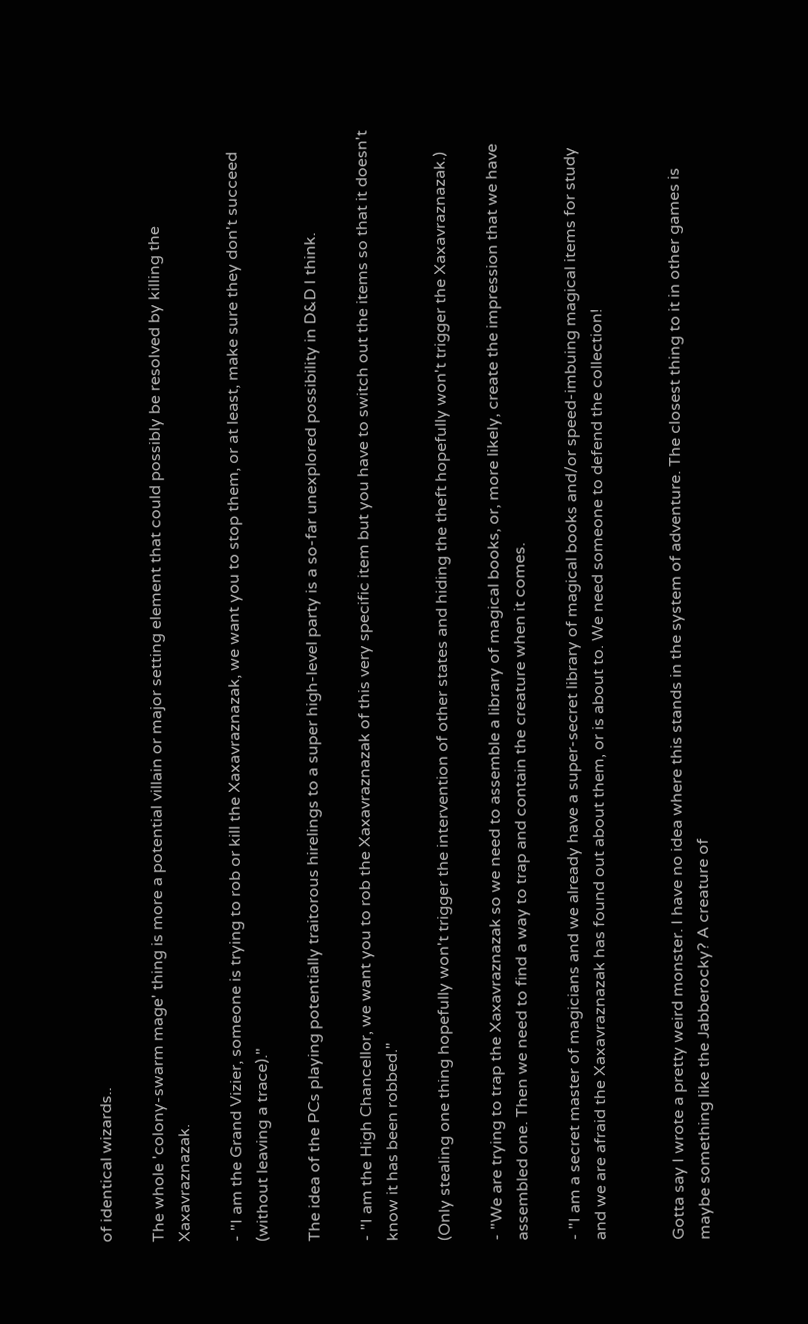of identical wizards..

The whole 'colony-swarm mage' thing is more a potential villain or major setting element that could possibly be resolved by killing the Xaxavraznazak.

- "I am the Grand Vizier, someone is trying to rob or kill the Xaxavraznazak, we want you to stop them, or at least, make sure they don't succeed (without leaving a trace)."

The idea of the PCs playing potentially traitorous hirelings to a super high-level party is a so-far unexplored possibility in D&D I think.

- "I am the High Chancellor, we want you to rob the Xaxavraznazak of this very specific item but you have to switch out the items so that it doesn't know it has been robbed."

(Only stealing one thing hopefully won't trigger the intervention of other states and hiding the theft hopefully won't trigger the Xaxavraznazak.)

- "We are trying to trap the Xaxavraznazak so we need to assemble a library of magical books, or, more likely, create the impression that we have assembled one. Then we need to find a way to trap and contain the creature when it comes.

- "I am a secret master of magicians and we already have a super-secret library of magical books and/or speed-imbuing magical items for study and we are afraid the Xaxavraznazak has found out about them, or is about to. We need someone to defend the collection!


Gotta say I wrote a pretty weird monster. I have no idea where this stands in the system of adventure. The closest thing to it in other games is maybe something like the Jabberocky? A creature of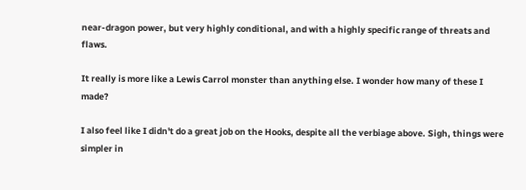near-dragon power, but very highly conditional, and with a highly specific range of threats and flaws.

It really is more like a Lewis Carrol monster than anything else. I wonder how many of these I made?

I also feel like I didn't do a great job on the Hooks, despite all the verbiage above. Sigh, things were simpler in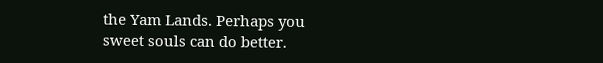the Yam Lands. Perhaps you sweet souls can do better.